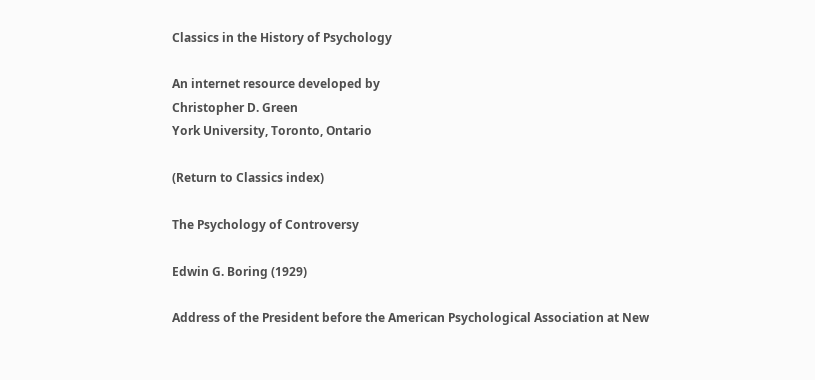Classics in the History of Psychology

An internet resource developed by
Christopher D. Green
York University, Toronto, Ontario

(Return to Classics index)

The Psychology of Controversy

Edwin G. Boring (1929)

Address of the President before the American Psychological Association at New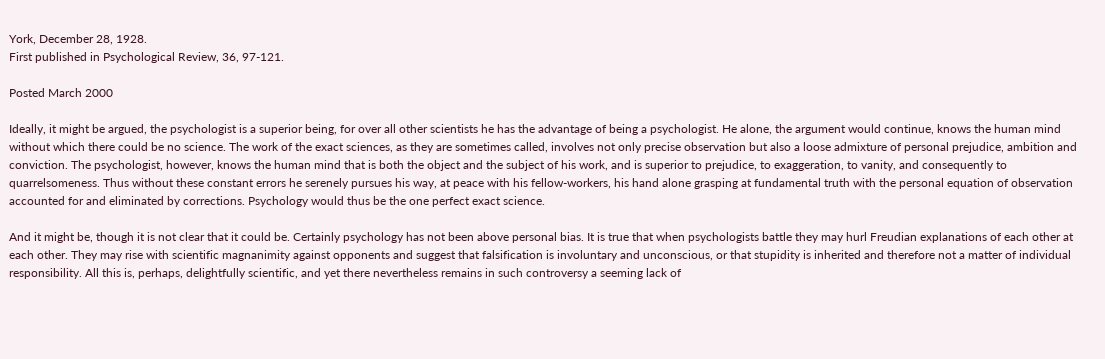York, December 28, 1928.
First published in Psychological Review, 36, 97-121.

Posted March 2000

Ideally, it might be argued, the psychologist is a superior being, for over all other scientists he has the advantage of being a psychologist. He alone, the argument would continue, knows the human mind without which there could be no science. The work of the exact sciences, as they are sometimes called, involves not only precise observation but also a loose admixture of personal prejudice, ambition and conviction. The psychologist, however, knows the human mind that is both the object and the subject of his work, and is superior to prejudice, to exaggeration, to vanity, and consequently to quarrelsomeness. Thus without these constant errors he serenely pursues his way, at peace with his fellow-workers, his hand alone grasping at fundamental truth with the personal equation of observation accounted for and eliminated by corrections. Psychology would thus be the one perfect exact science.

And it might be, though it is not clear that it could be. Certainly psychology has not been above personal bias. It is true that when psychologists battle they may hurl Freudian explanations of each other at each other. They may rise with scientific magnanimity against opponents and suggest that falsification is involuntary and unconscious, or that stupidity is inherited and therefore not a matter of individual responsibility. All this is, perhaps, delightfully scientific, and yet there nevertheless remains in such controversy a seeming lack of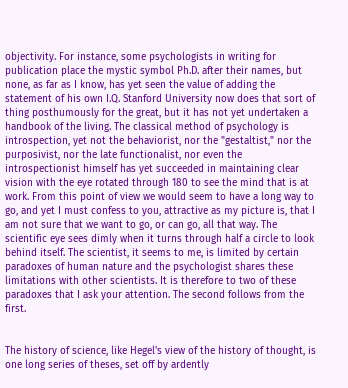objectivity. For instance, some psychologists in writing for publication place the mystic symbol Ph.D. after their names, but none, as far as I know, has yet seen the value of adding the statement of his own I.Q. Stanford University now does that sort of thing posthumously for the great, but it has not yet undertaken a handbook of the living. The classical method of psychology is introspection, yet not the behaviorist, nor the "gestaltist," nor the purposivist, nor the late functionalist, nor even the introspectionist himself has yet succeeded in maintaining clear vision with the eye rotated through 180 to see the mind that is at work. From this point of view we would seem to have a long way to go, and yet I must confess to you, attractive as my picture is, that I am not sure that we want to go, or can go, all that way. The scientific eye sees dimly when it turns through half a circle to look behind itself. The scientist, it seems to me, is limited by certain paradoxes of human nature and the psychologist shares these limitations with other scientists. It is therefore to two of these paradoxes that I ask your attention. The second follows from the first.


The history of science, like Hegel's view of the history of thought, is one long series of theses, set off by ardently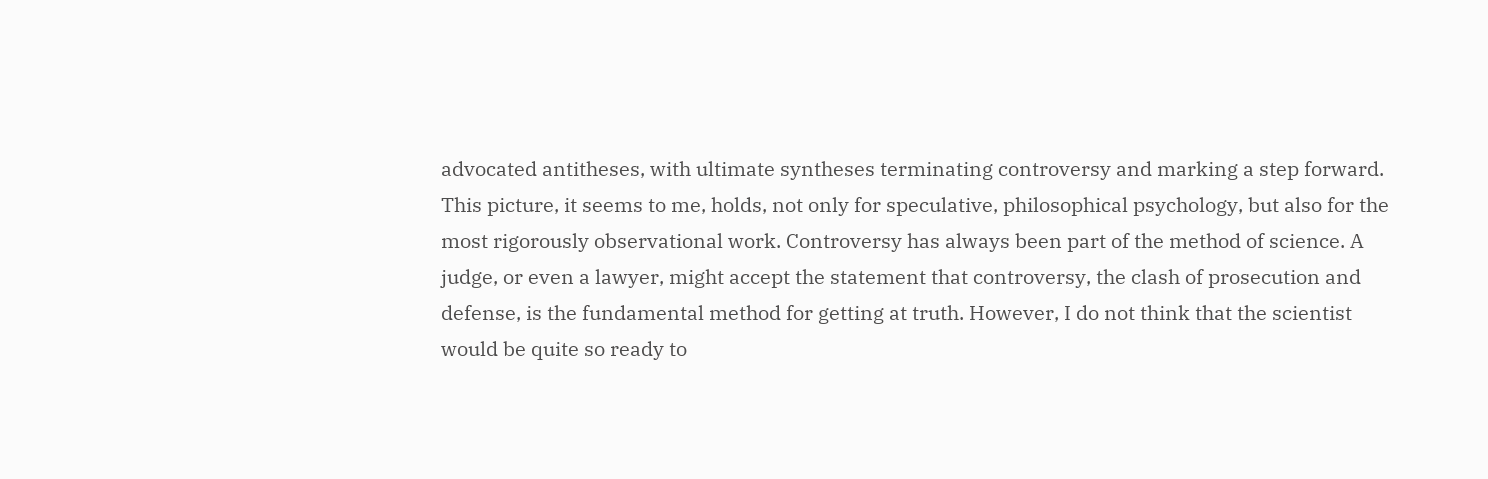advocated antitheses, with ultimate syntheses terminating controversy and marking a step forward. This picture, it seems to me, holds, not only for speculative, philosophical psychology, but also for the most rigorously observational work. Controversy has always been part of the method of science. A judge, or even a lawyer, might accept the statement that controversy, the clash of prosecution and defense, is the fundamental method for getting at truth. However, I do not think that the scientist would be quite so ready to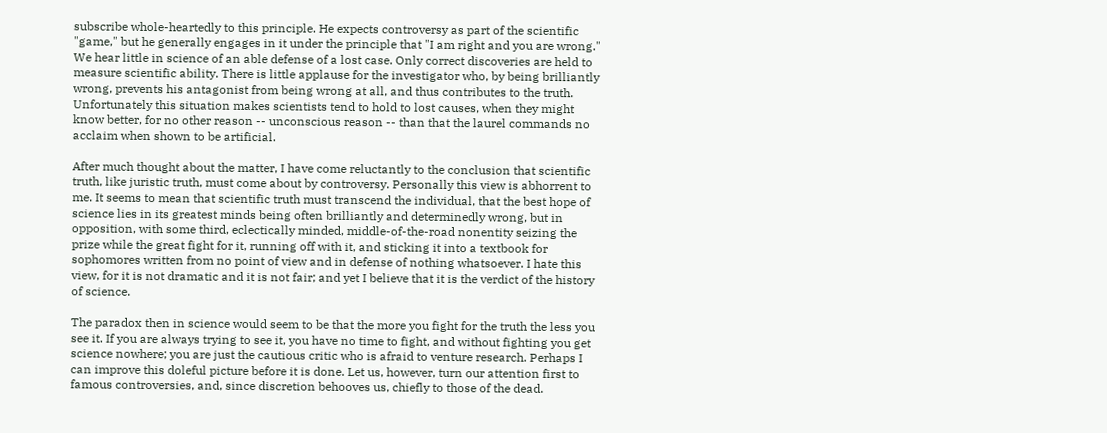subscribe whole-heartedly to this principle. He expects controversy as part of the scientific "game," but he generally engages in it under the principle that "I am right and you are wrong." We hear little in science of an able defense of a lost case. Only correct discoveries are held to measure scientific ability. There is little applause for the investigator who, by being brilliantly wrong, prevents his antagonist from being wrong at all, and thus contributes to the truth. Unfortunately this situation makes scientists tend to hold to lost causes, when they might know better, for no other reason -- unconscious reason -- than that the laurel commands no acclaim when shown to be artificial.

After much thought about the matter, I have come reluctantly to the conclusion that scientific truth, like juristic truth, must come about by controversy. Personally this view is abhorrent to me. It seems to mean that scientific truth must transcend the individual, that the best hope of science lies in its greatest minds being often brilliantly and determinedly wrong, but in opposition, with some third, eclectically minded, middle-of-the-road nonentity seizing the prize while the great fight for it, running off with it, and sticking it into a textbook for sophomores written from no point of view and in defense of nothing whatsoever. I hate this view, for it is not dramatic and it is not fair; and yet I believe that it is the verdict of the history of science.

The paradox then in science would seem to be that the more you fight for the truth the less you see it. If you are always trying to see it, you have no time to fight, and without fighting you get science nowhere; you are just the cautious critic who is afraid to venture research. Perhaps I can improve this doleful picture before it is done. Let us, however, turn our attention first to famous controversies, and, since discretion behooves us, chiefly to those of the dead.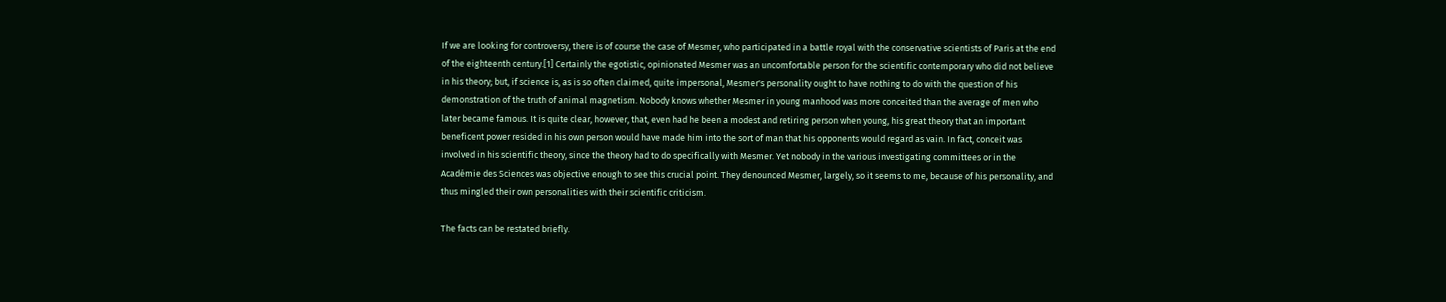If we are looking for controversy, there is of course the case of Mesmer, who participated in a battle royal with the conservative scientists of Paris at the end of the eighteenth century.[1] Certainly the egotistic, opinionated Mesmer was an uncomfortable person for the scientific contemporary who did not believe in his theory; but, if science is, as is so often claimed, quite impersonal, Mesmer's personality ought to have nothing to do with the question of his demonstration of the truth of animal magnetism. Nobody knows whether Mesmer in young manhood was more conceited than the average of men who later became famous. It is quite clear, however, that, even had he been a modest and retiring person when young, his great theory that an important beneficent power resided in his own person would have made him into the sort of man that his opponents would regard as vain. In fact, conceit was involved in his scientific theory, since the theory had to do specifically with Mesmer. Yet nobody in the various investigating committees or in the Académie des Sciences was objective enough to see this crucial point. They denounced Mesmer, largely, so it seems to me, because of his personality, and thus mingled their own personalities with their scientific criticism.

The facts can be restated briefly.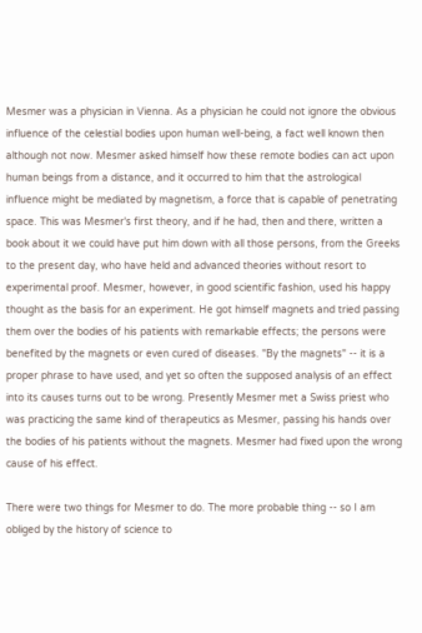Mesmer was a physician in Vienna. As a physician he could not ignore the obvious influence of the celestial bodies upon human well-being, a fact well known then although not now. Mesmer asked himself how these remote bodies can act upon human beings from a distance, and it occurred to him that the astrological influence might be mediated by magnetism, a force that is capable of penetrating space. This was Mesmer's first theory, and if he had, then and there, written a book about it we could have put him down with all those persons, from the Greeks to the present day, who have held and advanced theories without resort to experimental proof. Mesmer, however, in good scientific fashion, used his happy thought as the basis for an experiment. He got himself magnets and tried passing them over the bodies of his patients with remarkable effects; the persons were benefited by the magnets or even cured of diseases. "By the magnets" -- it is a proper phrase to have used, and yet so often the supposed analysis of an effect into its causes turns out to be wrong. Presently Mesmer met a Swiss priest who was practicing the same kind of therapeutics as Mesmer, passing his hands over the bodies of his patients without the magnets. Mesmer had fixed upon the wrong cause of his effect.

There were two things for Mesmer to do. The more probable thing -- so I am obliged by the history of science to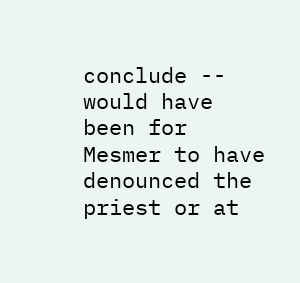conclude -- would have been for Mesmer to have denounced the priest or at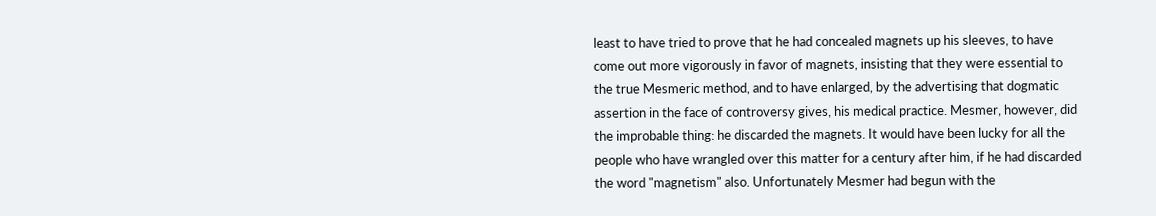least to have tried to prove that he had concealed magnets up his sleeves, to have come out more vigorously in favor of magnets, insisting that they were essential to the true Mesmeric method, and to have enlarged, by the advertising that dogmatic assertion in the face of controversy gives, his medical practice. Mesmer, however, did the improbable thing: he discarded the magnets. It would have been lucky for all the people who have wrangled over this matter for a century after him, if he had discarded the word "magnetism" also. Unfortunately Mesmer had begun with the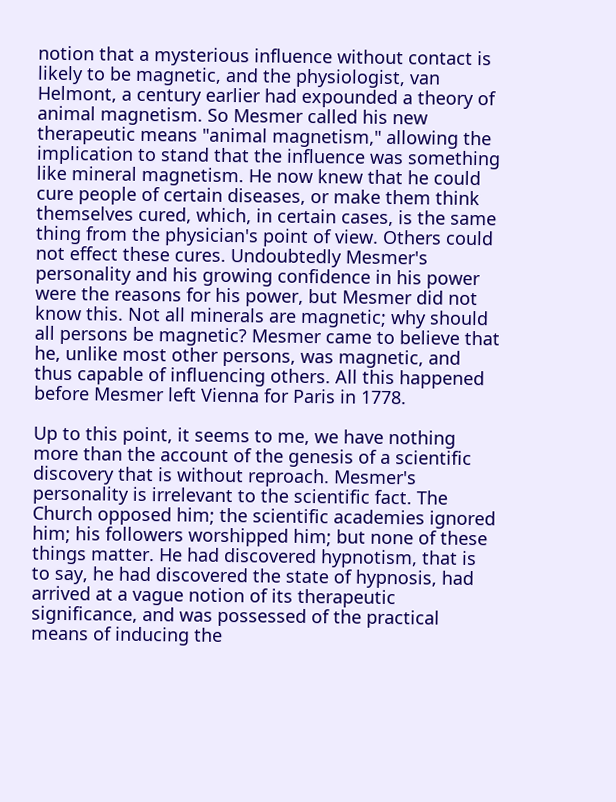notion that a mysterious influence without contact is likely to be magnetic, and the physiologist, van Helmont, a century earlier had expounded a theory of animal magnetism. So Mesmer called his new therapeutic means "animal magnetism," allowing the implication to stand that the influence was something like mineral magnetism. He now knew that he could cure people of certain diseases, or make them think themselves cured, which, in certain cases, is the same thing from the physician's point of view. Others could not effect these cures. Undoubtedly Mesmer's personality and his growing confidence in his power were the reasons for his power, but Mesmer did not know this. Not all minerals are magnetic; why should all persons be magnetic? Mesmer came to believe that he, unlike most other persons, was magnetic, and thus capable of influencing others. All this happened before Mesmer left Vienna for Paris in 1778.

Up to this point, it seems to me, we have nothing more than the account of the genesis of a scientific discovery that is without reproach. Mesmer's personality is irrelevant to the scientific fact. The Church opposed him; the scientific academies ignored him; his followers worshipped him; but none of these things matter. He had discovered hypnotism, that is to say, he had discovered the state of hypnosis, had arrived at a vague notion of its therapeutic significance, and was possessed of the practical means of inducing the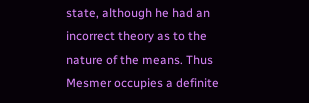state, although he had an incorrect theory as to the nature of the means. Thus Mesmer occupies a definite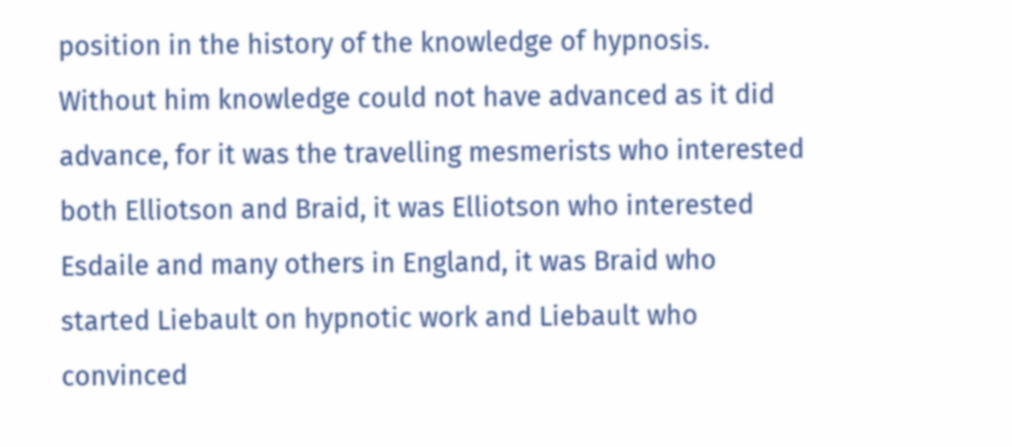position in the history of the knowledge of hypnosis. Without him knowledge could not have advanced as it did advance, for it was the travelling mesmerists who interested both Elliotson and Braid, it was Elliotson who interested Esdaile and many others in England, it was Braid who started Liebault on hypnotic work and Liebault who convinced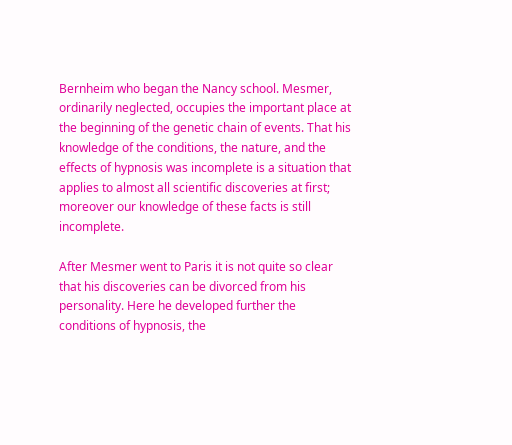Bernheim who began the Nancy school. Mesmer, ordinarily neglected, occupies the important place at the beginning of the genetic chain of events. That his knowledge of the conditions, the nature, and the effects of hypnosis was incomplete is a situation that applies to almost all scientific discoveries at first; moreover our knowledge of these facts is still incomplete.

After Mesmer went to Paris it is not quite so clear that his discoveries can be divorced from his personality. Here he developed further the conditions of hypnosis, the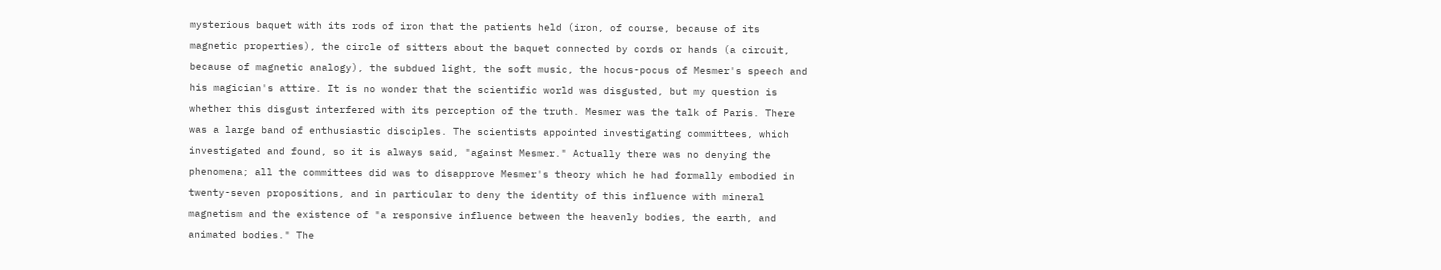mysterious baquet with its rods of iron that the patients held (iron, of course, because of its magnetic properties), the circle of sitters about the baquet connected by cords or hands (a circuit, because of magnetic analogy), the subdued light, the soft music, the hocus-pocus of Mesmer's speech and his magician's attire. It is no wonder that the scientific world was disgusted, but my question is whether this disgust interfered with its perception of the truth. Mesmer was the talk of Paris. There was a large band of enthusiastic disciples. The scientists appointed investigating committees, which investigated and found, so it is always said, "against Mesmer." Actually there was no denying the phenomena; all the committees did was to disapprove Mesmer's theory which he had formally embodied in twenty-seven propositions, and in particular to deny the identity of this influence with mineral magnetism and the existence of "a responsive influence between the heavenly bodies, the earth, and animated bodies." The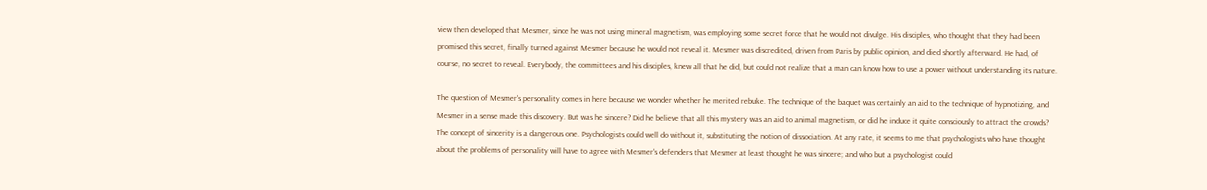view then developed that Mesmer, since he was not using mineral magnetism, was employing some secret force that he would not divulge. His disciples, who thought that they had been promised this secret, finally turned against Mesmer because he would not reveal it. Mesmer was discredited, driven from Paris by public opinion, and died shortly afterward. He had, of course, no secret to reveal. Everybody, the committees and his disciples, knew all that he did, but could not realize that a man can know how to use a power without understanding its nature.

The question of Mesmer's personality comes in here because we wonder whether he merited rebuke. The technique of the baquet was certainly an aid to the technique of hypnotizing, and Mesmer in a sense made this discovery. But was he sincere? Did he believe that all this mystery was an aid to animal magnetism, or did he induce it quite consciously to attract the crowds? The concept of sincerity is a dangerous one. Psychologists could well do without it, substituting the notion of dissociation. At any rate, it seems to me that psychologists who have thought about the problems of personality will have to agree with Mesmer's defenders that Mesmer at least thought he was sincere; and who but a psychologist could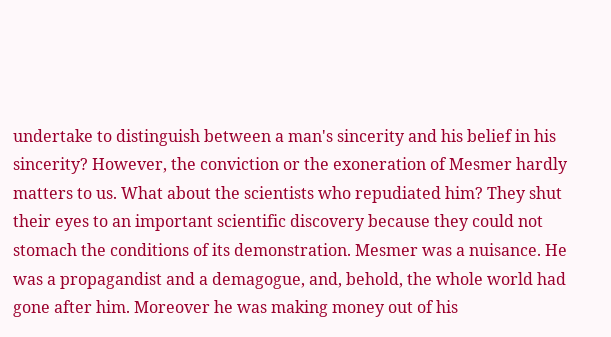undertake to distinguish between a man's sincerity and his belief in his sincerity? However, the conviction or the exoneration of Mesmer hardly matters to us. What about the scientists who repudiated him? They shut their eyes to an important scientific discovery because they could not stomach the conditions of its demonstration. Mesmer was a nuisance. He was a propagandist and a demagogue, and, behold, the whole world had gone after him. Moreover he was making money out of his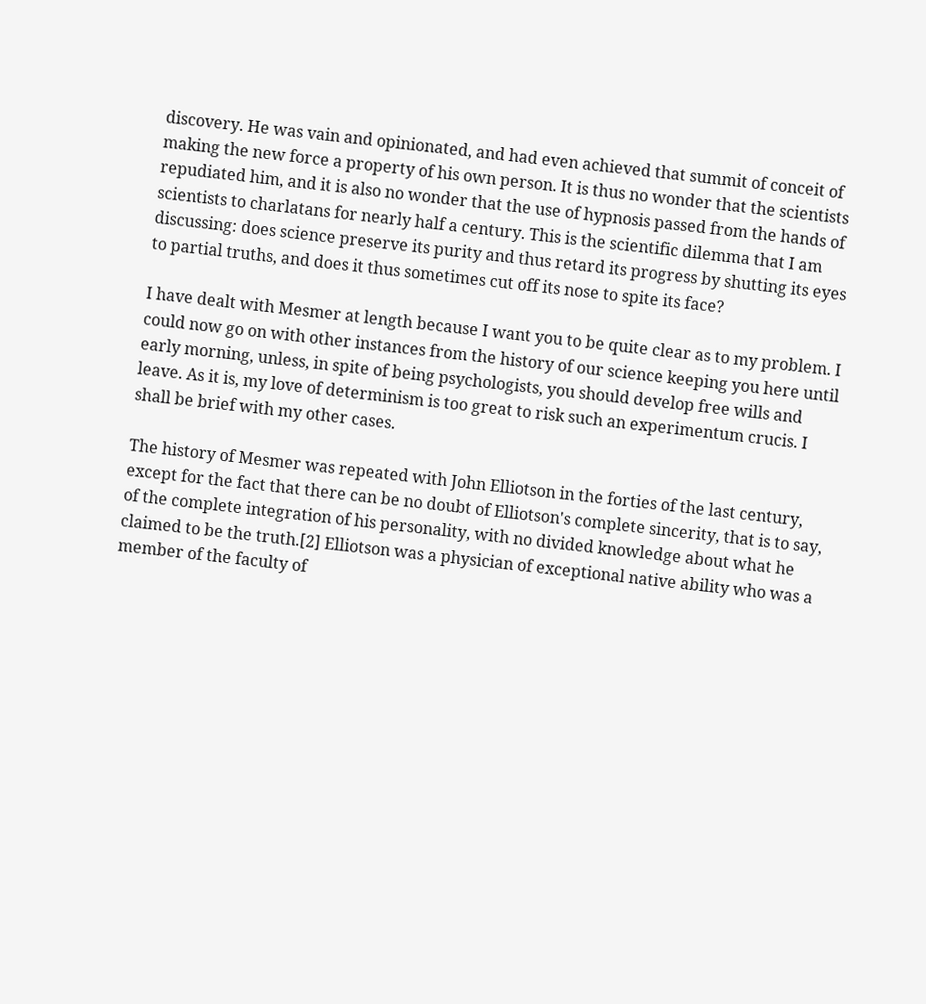discovery. He was vain and opinionated, and had even achieved that summit of conceit of making the new force a property of his own person. It is thus no wonder that the scientists repudiated him, and it is also no wonder that the use of hypnosis passed from the hands of scientists to charlatans for nearly half a century. This is the scientific dilemma that I am discussing: does science preserve its purity and thus retard its progress by shutting its eyes to partial truths, and does it thus sometimes cut off its nose to spite its face?

I have dealt with Mesmer at length because I want you to be quite clear as to my problem. I could now go on with other instances from the history of our science keeping you here until early morning, unless, in spite of being psychologists, you should develop free wills and leave. As it is, my love of determinism is too great to risk such an experimentum crucis. I shall be brief with my other cases.

The history of Mesmer was repeated with John Elliotson in the forties of the last century, except for the fact that there can be no doubt of Elliotson's complete sincerity, that is to say, of the complete integration of his personality, with no divided knowledge about what he claimed to be the truth.[2] Elliotson was a physician of exceptional native ability who was a member of the faculty of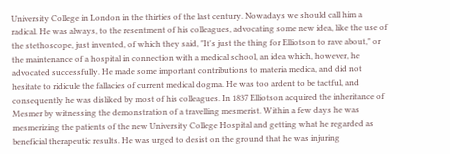University College in London in the thirties of the last century. Nowadays we should call him a radical. He was always, to the resentment of his colleagues, advocating some new idea, like the use of the stethoscope, just invented, of which they said, "It's just the thing for Elliotson to rave about," or the maintenance of a hospital in connection with a medical school, an idea which, however, he advocated successfully. He made some important contributions to materia medica, and did not hesitate to ridicule the fallacies of current medical dogma. He was too ardent to be tactful, and consequently he was disliked by most of his colleagues. In 1837 Elliotson acquired the inheritance of Mesmer by witnessing the demonstration of a travelling mesmerist. Within a few days he was mesmerizing the patients of the new University College Hospital and getting what he regarded as beneficial therapeutic results. He was urged to desist on the ground that he was injuring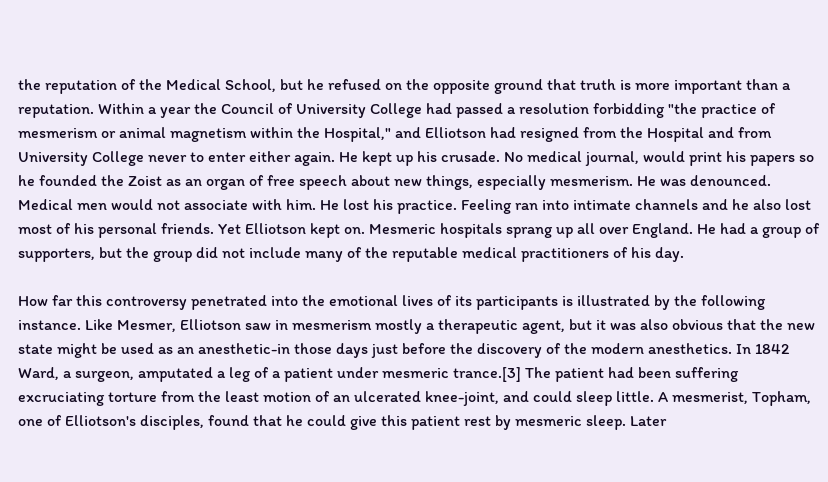the reputation of the Medical School, but he refused on the opposite ground that truth is more important than a reputation. Within a year the Council of University College had passed a resolution forbidding "the practice of mesmerism or animal magnetism within the Hospital," and Elliotson had resigned from the Hospital and from University College never to enter either again. He kept up his crusade. No medical journal, would print his papers so he founded the Zoist as an organ of free speech about new things, especially mesmerism. He was denounced. Medical men would not associate with him. He lost his practice. Feeling ran into intimate channels and he also lost most of his personal friends. Yet Elliotson kept on. Mesmeric hospitals sprang up all over England. He had a group of supporters, but the group did not include many of the reputable medical practitioners of his day.

How far this controversy penetrated into the emotional lives of its participants is illustrated by the following instance. Like Mesmer, Elliotson saw in mesmerism mostly a therapeutic agent, but it was also obvious that the new state might be used as an anesthetic-in those days just before the discovery of the modern anesthetics. In 1842 Ward, a surgeon, amputated a leg of a patient under mesmeric trance.[3] The patient had been suffering excruciating torture from the least motion of an ulcerated knee-joint, and could sleep little. A mesmerist, Topham, one of Elliotson's disciples, found that he could give this patient rest by mesmeric sleep. Later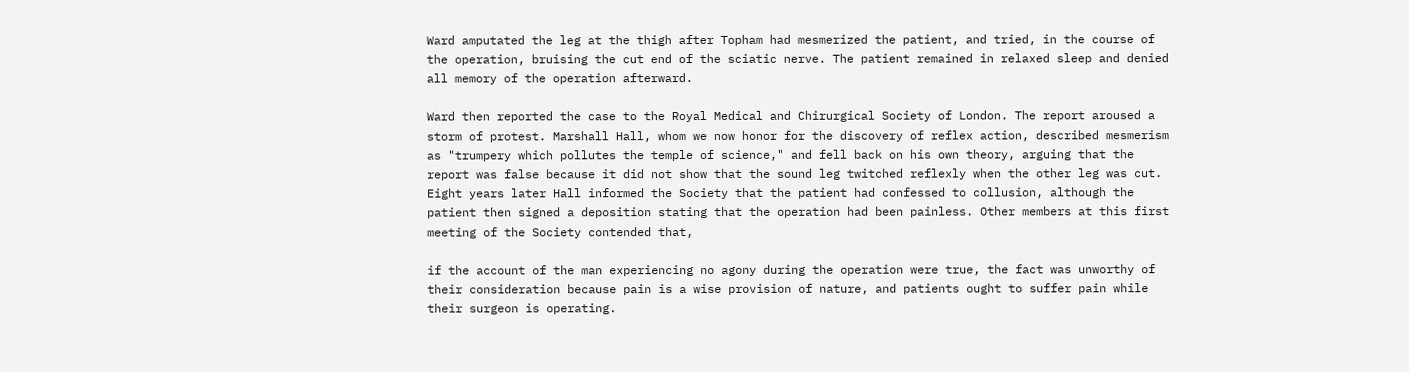Ward amputated the leg at the thigh after Topham had mesmerized the patient, and tried, in the course of the operation, bruising the cut end of the sciatic nerve. The patient remained in relaxed sleep and denied all memory of the operation afterward.

Ward then reported the case to the Royal Medical and Chirurgical Society of London. The report aroused a storm of protest. Marshall Hall, whom we now honor for the discovery of reflex action, described mesmerism as "trumpery which pollutes the temple of science," and fell back on his own theory, arguing that the report was false because it did not show that the sound leg twitched reflexly when the other leg was cut. Eight years later Hall informed the Society that the patient had confessed to collusion, although the patient then signed a deposition stating that the operation had been painless. Other members at this first meeting of the Society contended that,

if the account of the man experiencing no agony during the operation were true, the fact was unworthy of their consideration because pain is a wise provision of nature, and patients ought to suffer pain while their surgeon is operating.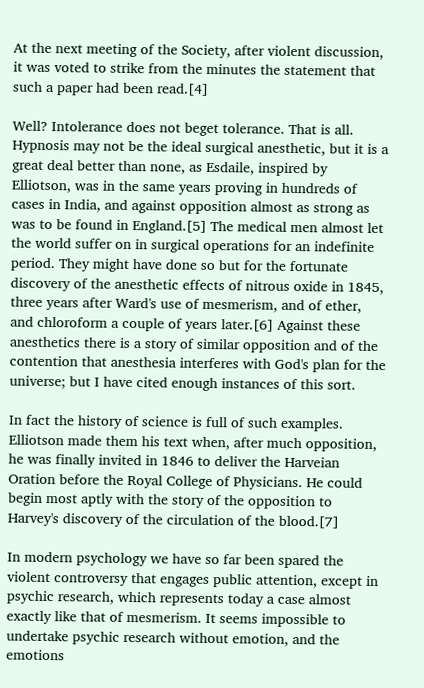At the next meeting of the Society, after violent discussion, it was voted to strike from the minutes the statement that such a paper had been read.[4]

Well? Intolerance does not beget tolerance. That is all. Hypnosis may not be the ideal surgical anesthetic, but it is a great deal better than none, as Esdaile, inspired by Elliotson, was in the same years proving in hundreds of cases in India, and against opposition almost as strong as was to be found in England.[5] The medical men almost let the world suffer on in surgical operations for an indefinite period. They might have done so but for the fortunate discovery of the anesthetic effects of nitrous oxide in 1845, three years after Ward's use of mesmerism, and of ether, and chloroform a couple of years later.[6] Against these anesthetics there is a story of similar opposition and of the contention that anesthesia interferes with God's plan for the universe; but I have cited enough instances of this sort.

In fact the history of science is full of such examples. Elliotson made them his text when, after much opposition, he was finally invited in 1846 to deliver the Harveian Oration before the Royal College of Physicians. He could begin most aptly with the story of the opposition to Harvey's discovery of the circulation of the blood.[7]

In modern psychology we have so far been spared the violent controversy that engages public attention, except in psychic research, which represents today a case almost exactly like that of mesmerism. It seems impossible to undertake psychic research without emotion, and the emotions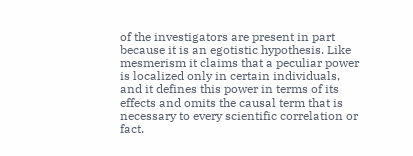of the investigators are present in part because it is an egotistic hypothesis. Like mesmerism it claims that a peculiar power is localized only in certain individuals, and it defines this power in terms of its effects and omits the causal term that is necessary to every scientific correlation or fact.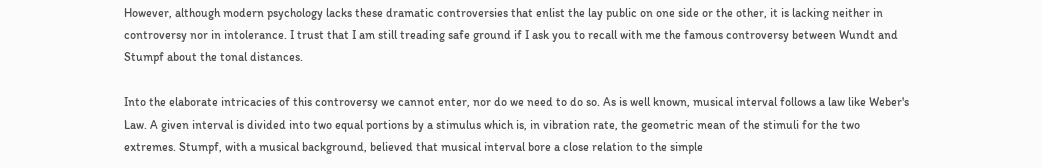However, although modern psychology lacks these dramatic controversies that enlist the lay public on one side or the other, it is lacking neither in controversy nor in intolerance. I trust that I am still treading safe ground if I ask you to recall with me the famous controversy between Wundt and Stumpf about the tonal distances.

Into the elaborate intricacies of this controversy we cannot enter, nor do we need to do so. As is well known, musical interval follows a law like Weber's Law. A given interval is divided into two equal portions by a stimulus which is, in vibration rate, the geometric mean of the stimuli for the two extremes. Stumpf, with a musical background, believed that musical interval bore a close relation to the simple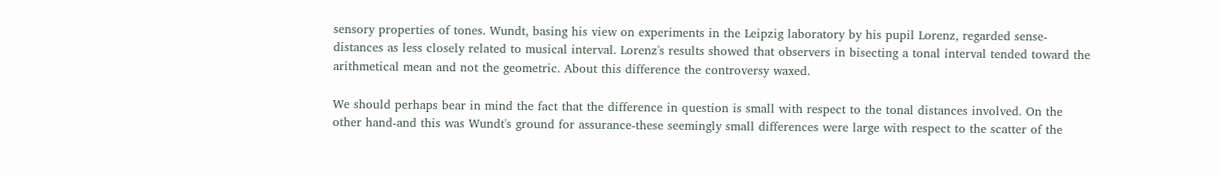sensory properties of tones. Wundt, basing his view on experiments in the Leipzig laboratory by his pupil Lorenz, regarded sense-distances as less closely related to musical interval. Lorenz's results showed that observers in bisecting a tonal interval tended toward the arithmetical mean and not the geometric. About this difference the controversy waxed.

We should perhaps bear in mind the fact that the difference in question is small with respect to the tonal distances involved. On the other hand-and this was Wundt's ground for assurance-these seemingly small differences were large with respect to the scatter of the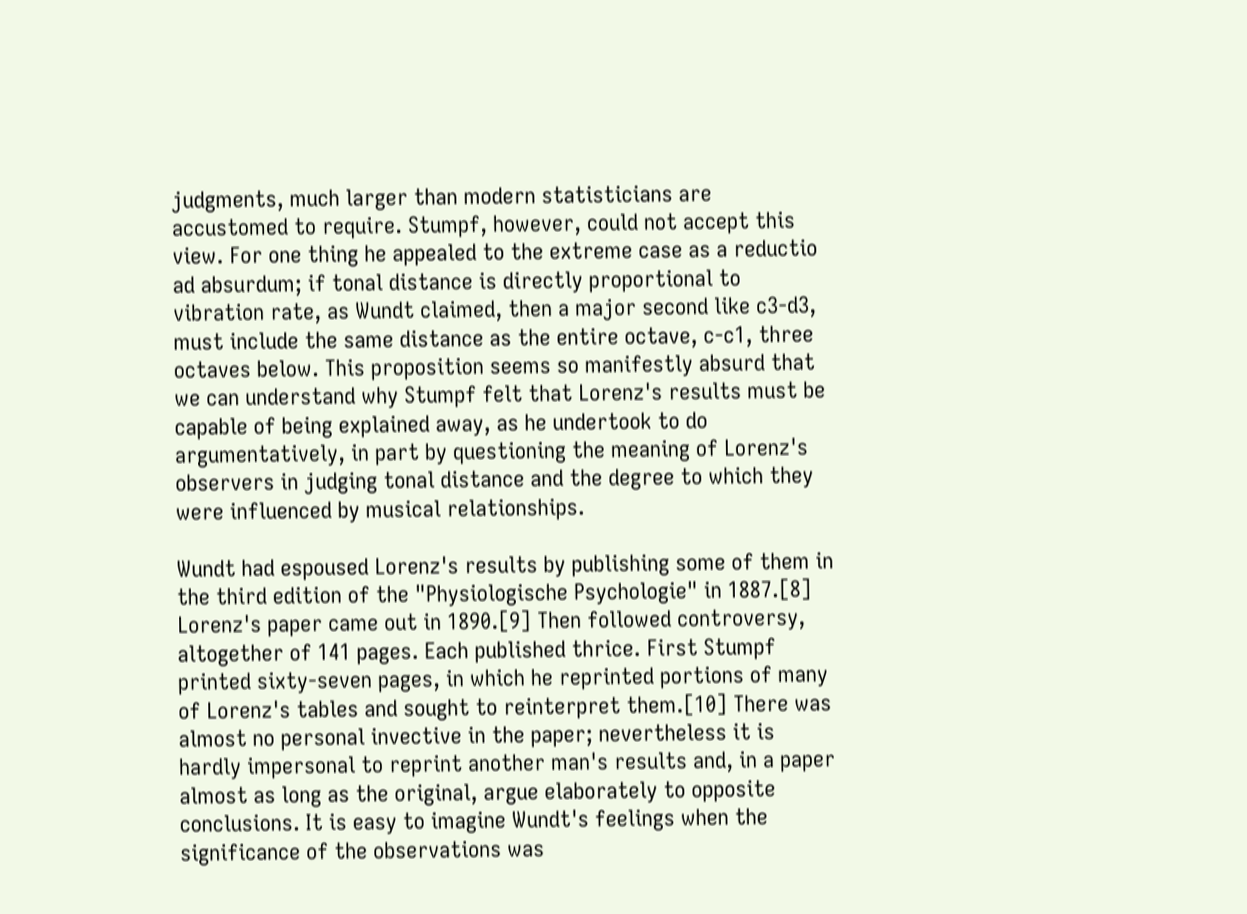judgments, much larger than modern statisticians are accustomed to require. Stumpf, however, could not accept this view. For one thing he appealed to the extreme case as a reductio ad absurdum; if tonal distance is directly proportional to vibration rate, as Wundt claimed, then a major second like c3-d3, must include the same distance as the entire octave, c-c1, three octaves below. This proposition seems so manifestly absurd that we can understand why Stumpf felt that Lorenz's results must be capable of being explained away, as he undertook to do argumentatively, in part by questioning the meaning of Lorenz's observers in judging tonal distance and the degree to which they were influenced by musical relationships.

Wundt had espoused Lorenz's results by publishing some of them in the third edition of the "Physiologische Psychologie" in 1887.[8] Lorenz's paper came out in 1890.[9] Then followed controversy, altogether of 141 pages. Each published thrice. First Stumpf printed sixty-seven pages, in which he reprinted portions of many of Lorenz's tables and sought to reinterpret them.[10] There was almost no personal invective in the paper; nevertheless it is hardly impersonal to reprint another man's results and, in a paper almost as long as the original, argue elaborately to opposite conclusions. It is easy to imagine Wundt's feelings when the significance of the observations was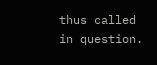thus called in question.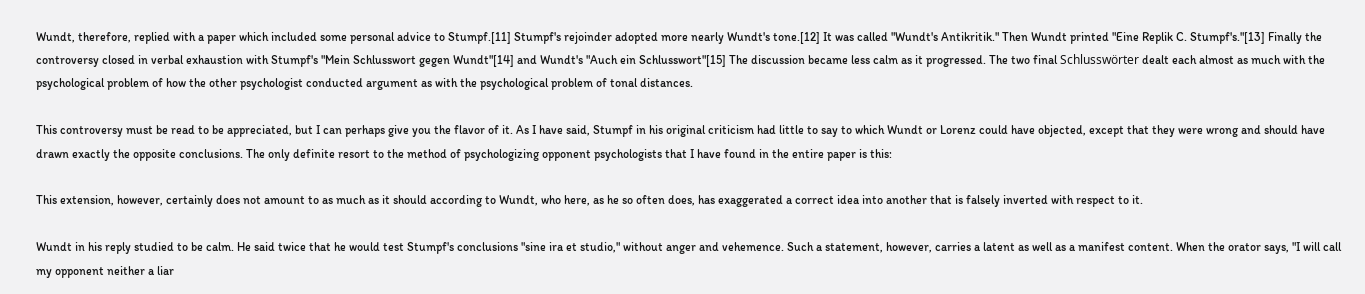Wundt, therefore, replied with a paper which included some personal advice to Stumpf.[11] Stumpf's rejoinder adopted more nearly Wundt's tone.[12] It was called "Wundt's Antikritik." Then Wundt printed "Eine Replik C. Stumpf's."[13] Finally the controversy closed in verbal exhaustion with Stumpf's "Mein Schlusswort gegen Wundt"[14] and Wundt's "Auch ein Schlusswort"[15] The discussion became less calm as it progressed. The two final Schlusswörter dealt each almost as much with the psychological problem of how the other psychologist conducted argument as with the psychological problem of tonal distances.

This controversy must be read to be appreciated, but I can perhaps give you the flavor of it. As I have said, Stumpf in his original criticism had little to say to which Wundt or Lorenz could have objected, except that they were wrong and should have drawn exactly the opposite conclusions. The only definite resort to the method of psychologizing opponent psychologists that I have found in the entire paper is this:

This extension, however, certainly does not amount to as much as it should according to Wundt, who here, as he so often does, has exaggerated a correct idea into another that is falsely inverted with respect to it.

Wundt in his reply studied to be calm. He said twice that he would test Stumpf's conclusions "sine ira et studio," without anger and vehemence. Such a statement, however, carries a latent as well as a manifest content. When the orator says, "I will call my opponent neither a liar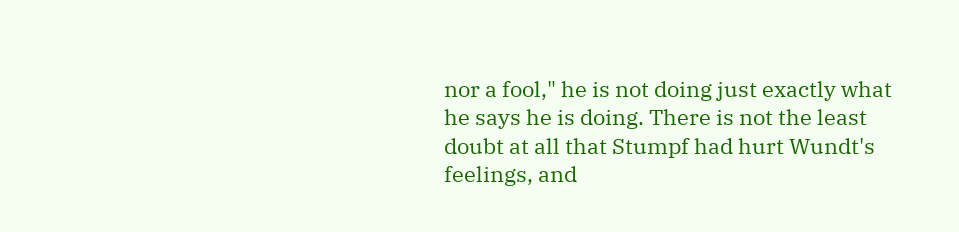nor a fool," he is not doing just exactly what he says he is doing. There is not the least doubt at all that Stumpf had hurt Wundt's feelings, and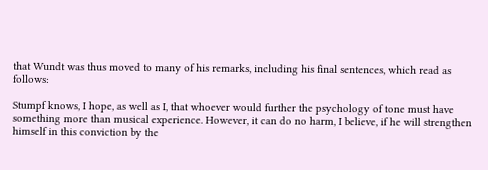that Wundt was thus moved to many of his remarks, including his final sentences, which read as follows:

Stumpf knows, I hope, as well as I, that whoever would further the psychology of tone must have something more than musical experience. However, it can do no harm, I believe, if he will strengthen himself in this conviction by the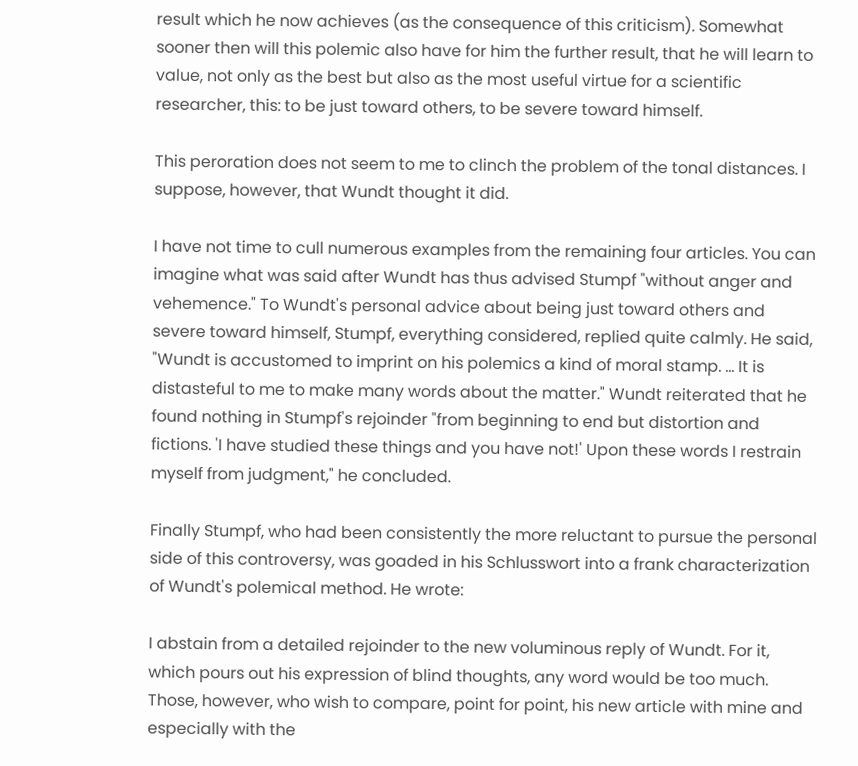result which he now achieves (as the consequence of this criticism). Somewhat sooner then will this polemic also have for him the further result, that he will learn to value, not only as the best but also as the most useful virtue for a scientific researcher, this: to be just toward others, to be severe toward himself.

This peroration does not seem to me to clinch the problem of the tonal distances. I suppose, however, that Wundt thought it did.

I have not time to cull numerous examples from the remaining four articles. You can imagine what was said after Wundt has thus advised Stumpf "without anger and vehemence." To Wundt's personal advice about being just toward others and severe toward himself, Stumpf, everything considered, replied quite calmly. He said, "Wundt is accustomed to imprint on his polemics a kind of moral stamp. ... It is distasteful to me to make many words about the matter." Wundt reiterated that he found nothing in Stumpf's rejoinder "from beginning to end but distortion and fictions. 'I have studied these things and you have not!' Upon these words I restrain myself from judgment," he concluded.

Finally Stumpf, who had been consistently the more reluctant to pursue the personal side of this controversy, was goaded in his Schlusswort into a frank characterization of Wundt's polemical method. He wrote:

I abstain from a detailed rejoinder to the new voluminous reply of Wundt. For it, which pours out his expression of blind thoughts, any word would be too much. Those, however, who wish to compare, point for point, his new article with mine and especially with the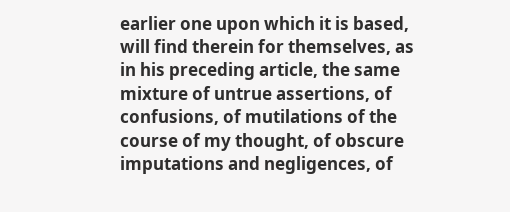earlier one upon which it is based, will find therein for themselves, as in his preceding article, the same mixture of untrue assertions, of confusions, of mutilations of the course of my thought, of obscure imputations and negligences, of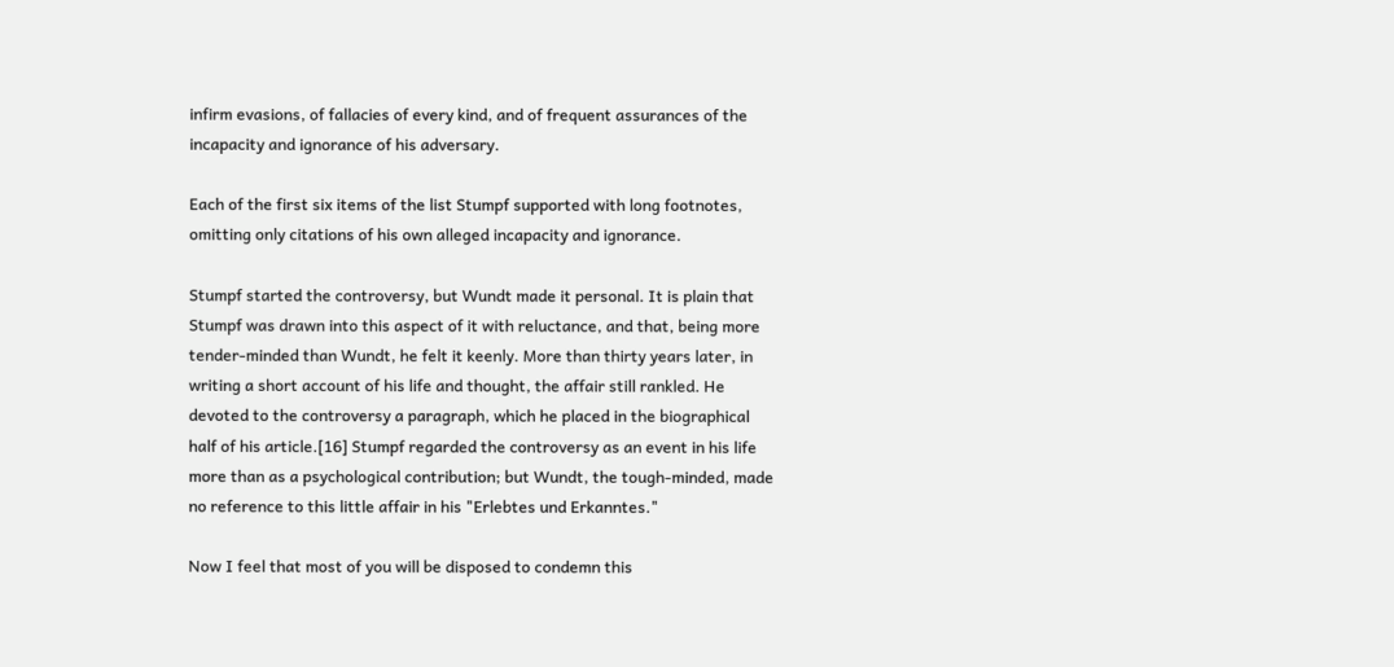infirm evasions, of fallacies of every kind, and of frequent assurances of the incapacity and ignorance of his adversary.

Each of the first six items of the list Stumpf supported with long footnotes, omitting only citations of his own alleged incapacity and ignorance.

Stumpf started the controversy, but Wundt made it personal. It is plain that Stumpf was drawn into this aspect of it with reluctance, and that, being more tender-minded than Wundt, he felt it keenly. More than thirty years later, in writing a short account of his life and thought, the affair still rankled. He devoted to the controversy a paragraph, which he placed in the biographical half of his article.[16] Stumpf regarded the controversy as an event in his life more than as a psychological contribution; but Wundt, the tough-minded, made no reference to this little affair in his "Erlebtes und Erkanntes."

Now I feel that most of you will be disposed to condemn this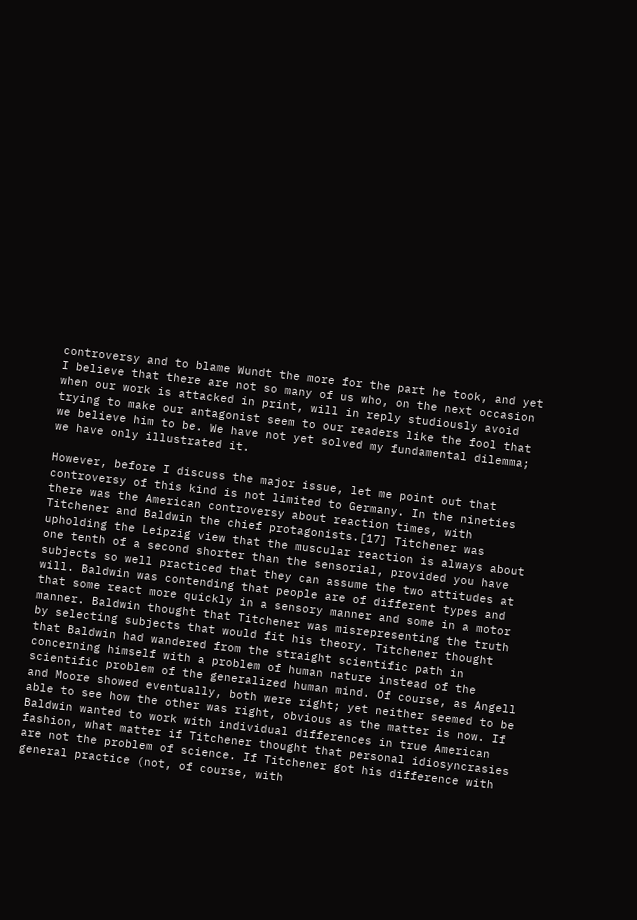controversy and to blame Wundt the more for the part he took, and yet I believe that there are not so many of us who, on the next occasion when our work is attacked in print, will in reply studiously avoid trying to make our antagonist seem to our readers like the fool that we believe him to be. We have not yet solved my fundamental dilemma; we have only illustrated it.

However, before I discuss the major issue, let me point out that controversy of this kind is not limited to Germany. In the nineties there was the American controversy about reaction times, with Titchener and Baldwin the chief protagonists.[17] Titchener was upholding the Leipzig view that the muscular reaction is always about one tenth of a second shorter than the sensorial, provided you have subjects so well practiced that they can assume the two attitudes at will. Baldwin was contending that people are of different types and that some react more quickly in a sensory manner and some in a motor manner. Baldwin thought that Titchener was misrepresenting the truth by selecting subjects that would fit his theory. Titchener thought that Baldwin had wandered from the straight scientific path in concerning himself with a problem of human nature instead of the scientific problem of the generalized human mind. Of course, as Angell and Moore showed eventually, both were right; yet neither seemed to be able to see how the other was right, obvious as the matter is now. If Baldwin wanted to work with individual differences in true American fashion, what matter if Titchener thought that personal idiosyncrasies are not the problem of science. If Titchener got his difference with general practice (not, of course, with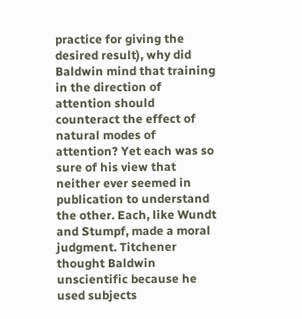practice for giving the desired result), why did Baldwin mind that training in the direction of attention should counteract the effect of natural modes of attention? Yet each was so sure of his view that neither ever seemed in publication to understand the other. Each, like Wundt and Stumpf, made a moral judgment. Titchener thought Baldwin unscientific because he used subjects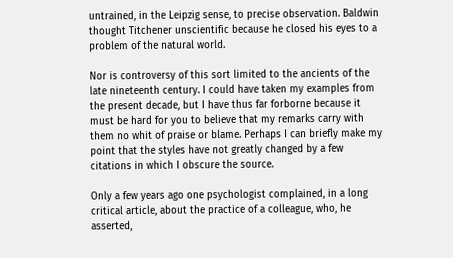untrained, in the Leipzig sense, to precise observation. Baldwin thought Titchener unscientific because he closed his eyes to a problem of the natural world.

Nor is controversy of this sort limited to the ancients of the late nineteenth century. I could have taken my examples from the present decade, but I have thus far forborne because it must be hard for you to believe that my remarks carry with them no whit of praise or blame. Perhaps I can briefly make my point that the styles have not greatly changed by a few citations in which I obscure the source.

Only a few years ago one psychologist complained, in a long critical article, about the practice of a colleague, who, he asserted,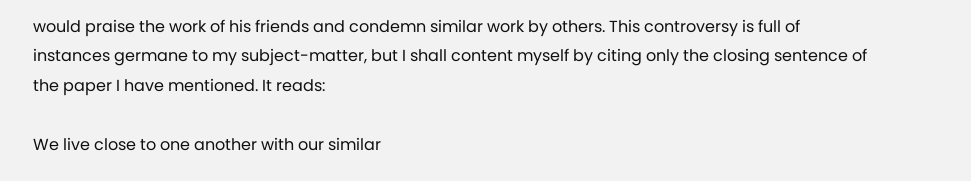would praise the work of his friends and condemn similar work by others. This controversy is full of instances germane to my subject-matter, but I shall content myself by citing only the closing sentence of the paper I have mentioned. It reads:

We live close to one another with our similar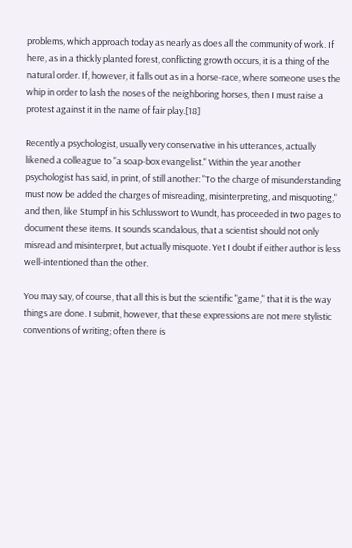problems, which approach today as nearly as does all the community of work. If here, as in a thickly planted forest, conflicting growth occurs, it is a thing of the natural order. If, however, it falls out as in a horse-race, where someone uses the whip in order to lash the noses of the neighboring horses, then I must raise a protest against it in the name of fair play.[18]

Recently a psychologist, usually very conservative in his utterances, actually likened a colleague to "a soap-box evangelist." Within the year another psychologist has said, in print, of still another: "To the charge of misunderstanding must now be added the charges of misreading, misinterpreting, and misquoting," and then, like Stumpf in his Schlusswort to Wundt, has proceeded in two pages to document these items. It sounds scandalous, that a scientist should not only misread and misinterpret, but actually misquote. Yet I doubt if either author is less well-intentioned than the other.

You may say, of course, that all this is but the scientific "game," that it is the way things are done. I submit, however, that these expressions are not mere stylistic conventions of writing; often there is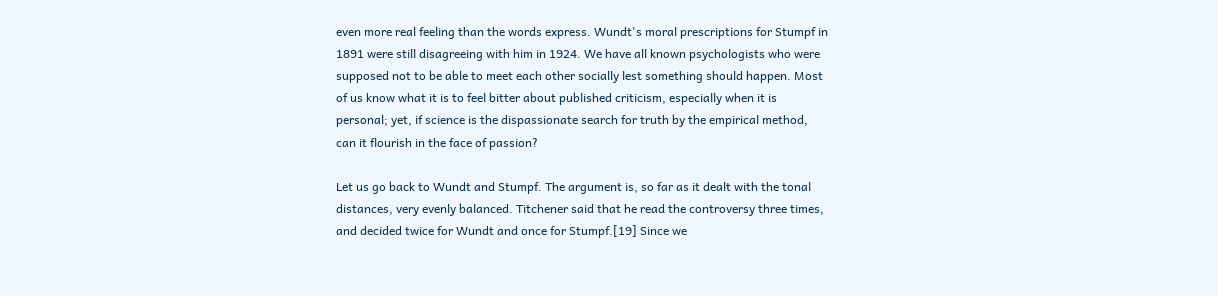even more real feeling than the words express. Wundt's moral prescriptions for Stumpf in 1891 were still disagreeing with him in 1924. We have all known psychologists who were supposed not to be able to meet each other socially lest something should happen. Most of us know what it is to feel bitter about published criticism, especially when it is personal; yet, if science is the dispassionate search for truth by the empirical method, can it flourish in the face of passion?

Let us go back to Wundt and Stumpf. The argument is, so far as it dealt with the tonal distances, very evenly balanced. Titchener said that he read the controversy three times, and decided twice for Wundt and once for Stumpf.[19] Since we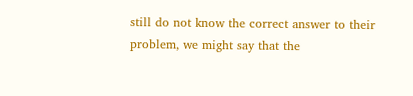still do not know the correct answer to their problem, we might say that the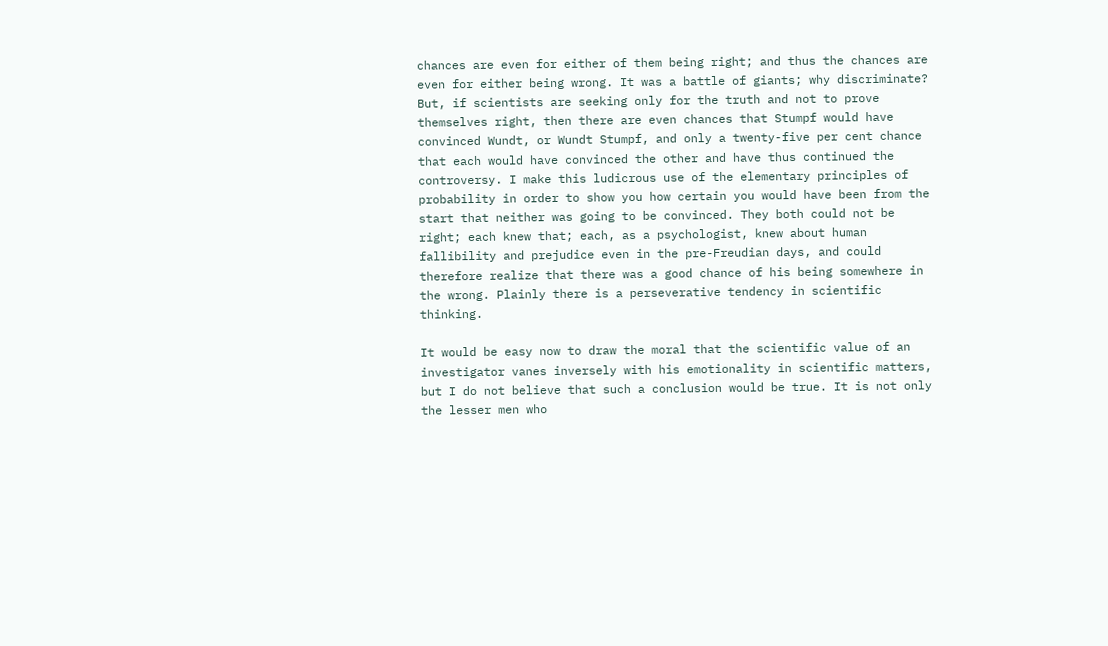chances are even for either of them being right; and thus the chances are even for either being wrong. It was a battle of giants; why discriminate? But, if scientists are seeking only for the truth and not to prove themselves right, then there are even chances that Stumpf would have convinced Wundt, or Wundt Stumpf, and only a twenty-five per cent chance that each would have convinced the other and have thus continued the controversy. I make this ludicrous use of the elementary principles of probability in order to show you how certain you would have been from the start that neither was going to be convinced. They both could not be right; each knew that; each, as a psychologist, knew about human fallibility and prejudice even in the pre-Freudian days, and could therefore realize that there was a good chance of his being somewhere in the wrong. Plainly there is a perseverative tendency in scientific thinking.

It would be easy now to draw the moral that the scientific value of an investigator vanes inversely with his emotionality in scientific matters, but I do not believe that such a conclusion would be true. It is not only the lesser men who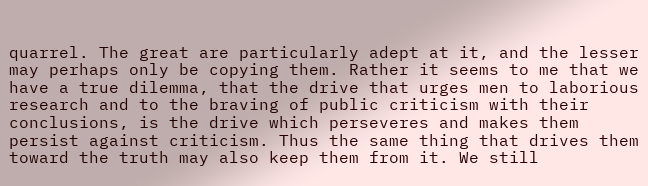quarrel. The great are particularly adept at it, and the lesser may perhaps only be copying them. Rather it seems to me that we have a true dilemma, that the drive that urges men to laborious research and to the braving of public criticism with their conclusions, is the drive which perseveres and makes them persist against criticism. Thus the same thing that drives them toward the truth may also keep them from it. We still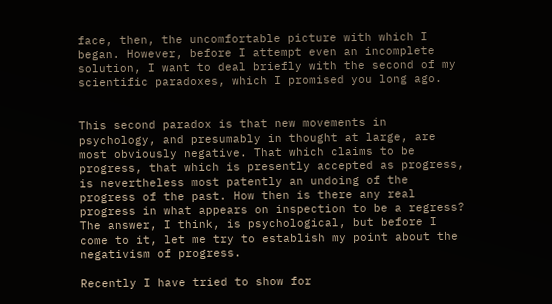face, then, the uncomfortable picture with which I began. However, before I attempt even an incomplete solution, I want to deal briefly with the second of my scientific paradoxes, which I promised you long ago.


This second paradox is that new movements in psychology, and presumably in thought at large, are most obviously negative. That which claims to be progress, that which is presently accepted as progress, is nevertheless most patently an undoing of the progress of the past. How then is there any real progress in what appears on inspection to be a regress? The answer, I think, is psychological, but before I come to it, let me try to establish my point about the negativism of progress.

Recently I have tried to show for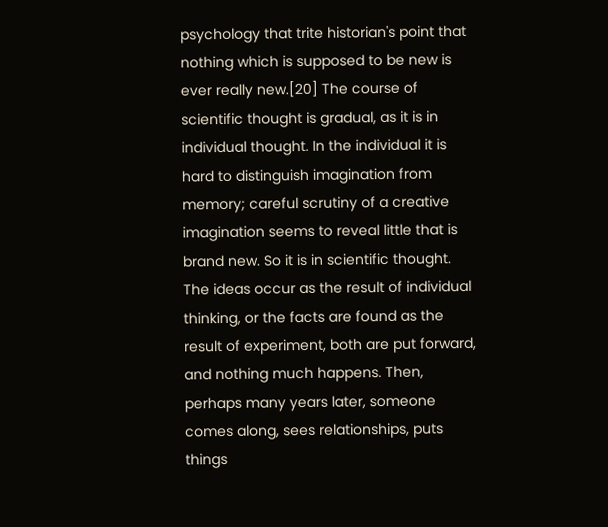psychology that trite historian's point that nothing which is supposed to be new is ever really new.[20] The course of scientific thought is gradual, as it is in individual thought. In the individual it is hard to distinguish imagination from memory; careful scrutiny of a creative imagination seems to reveal little that is brand new. So it is in scientific thought. The ideas occur as the result of individual thinking, or the facts are found as the result of experiment, both are put forward, and nothing much happens. Then, perhaps many years later, someone comes along, sees relationships, puts things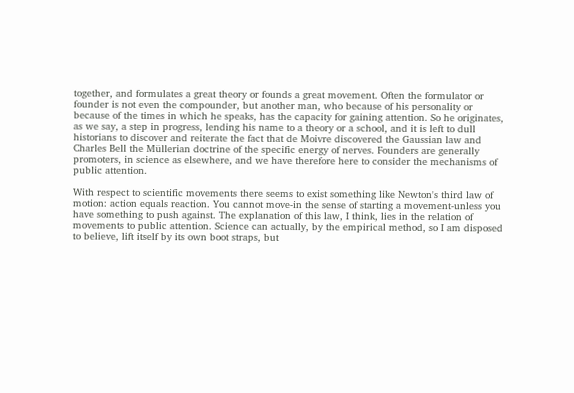together, and formulates a great theory or founds a great movement. Often the formulator or founder is not even the compounder, but another man, who because of his personality or because of the times in which he speaks, has the capacity for gaining attention. So he originates, as we say, a step in progress, lending his name to a theory or a school, and it is left to dull historians to discover and reiterate the fact that de Moivre discovered the Gaussian law and Charles Bell the Müllerian doctrine of the specific energy of nerves. Founders are generally promoters, in science as elsewhere, and we have therefore here to consider the mechanisms of public attention.

With respect to scientific movements there seems to exist something like Newton's third law of motion: action equals reaction. You cannot move-in the sense of starting a movement-unless you have something to push against. The explanation of this law, I think, lies in the relation of movements to public attention. Science can actually, by the empirical method, so I am disposed to believe, lift itself by its own boot straps, but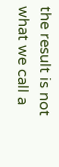the result is not what we call a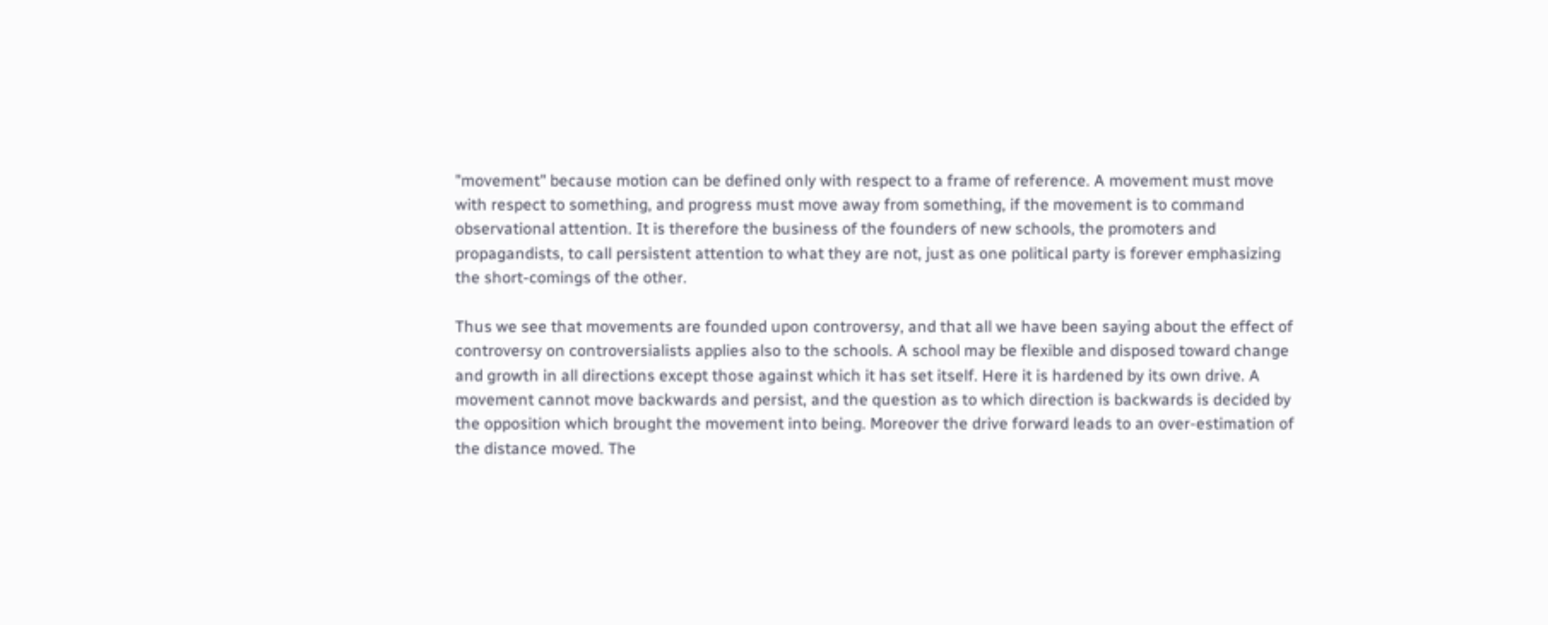"movement" because motion can be defined only with respect to a frame of reference. A movement must move with respect to something, and progress must move away from something, if the movement is to command observational attention. It is therefore the business of the founders of new schools, the promoters and propagandists, to call persistent attention to what they are not, just as one political party is forever emphasizing the short-comings of the other.

Thus we see that movements are founded upon controversy, and that all we have been saying about the effect of controversy on controversialists applies also to the schools. A school may be flexible and disposed toward change and growth in all directions except those against which it has set itself. Here it is hardened by its own drive. A movement cannot move backwards and persist, and the question as to which direction is backwards is decided by the opposition which brought the movement into being. Moreover the drive forward leads to an over-estimation of the distance moved. The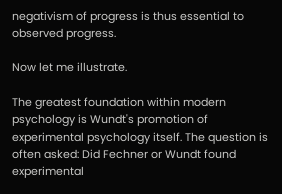negativism of progress is thus essential to observed progress.

Now let me illustrate.

The greatest foundation within modern psychology is Wundt's promotion of experimental psychology itself. The question is often asked: Did Fechner or Wundt found experimental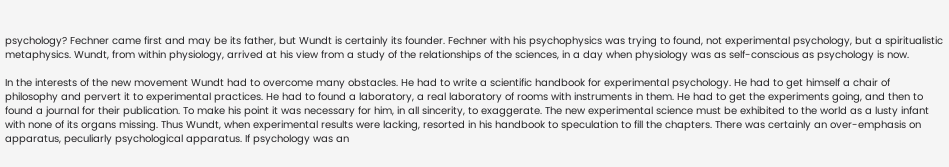psychology? Fechner came first and may be its father, but Wundt is certainly its founder. Fechner with his psychophysics was trying to found, not experimental psychology, but a spiritualistic metaphysics. Wundt, from within physiology, arrived at his view from a study of the relationships of the sciences, in a day when physiology was as self-conscious as psychology is now.

In the interests of the new movement Wundt had to overcome many obstacles. He had to write a scientific handbook for experimental psychology. He had to get himself a chair of philosophy and pervert it to experimental practices. He had to found a laboratory, a real laboratory of rooms with instruments in them. He had to get the experiments going, and then to found a journal for their publication. To make his point it was necessary for him, in all sincerity, to exaggerate. The new experimental science must be exhibited to the world as a lusty infant with none of its organs missing. Thus Wundt, when experimental results were lacking, resorted in his handbook to speculation to fill the chapters. There was certainly an over-emphasis on apparatus, peculiarly psychological apparatus. If psychology was an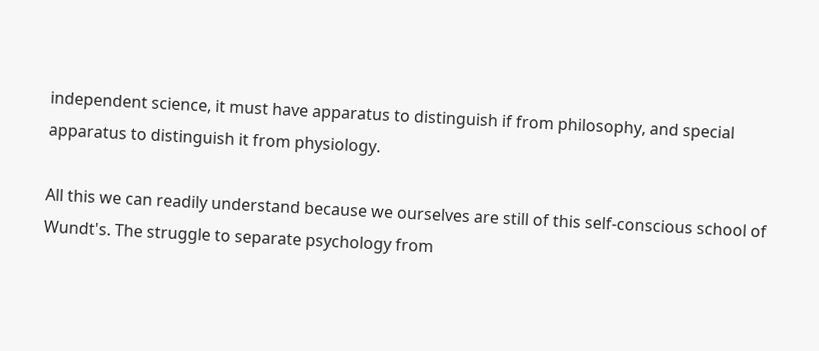independent science, it must have apparatus to distinguish if from philosophy, and special apparatus to distinguish it from physiology.

All this we can readily understand because we ourselves are still of this self-conscious school of Wundt's. The struggle to separate psychology from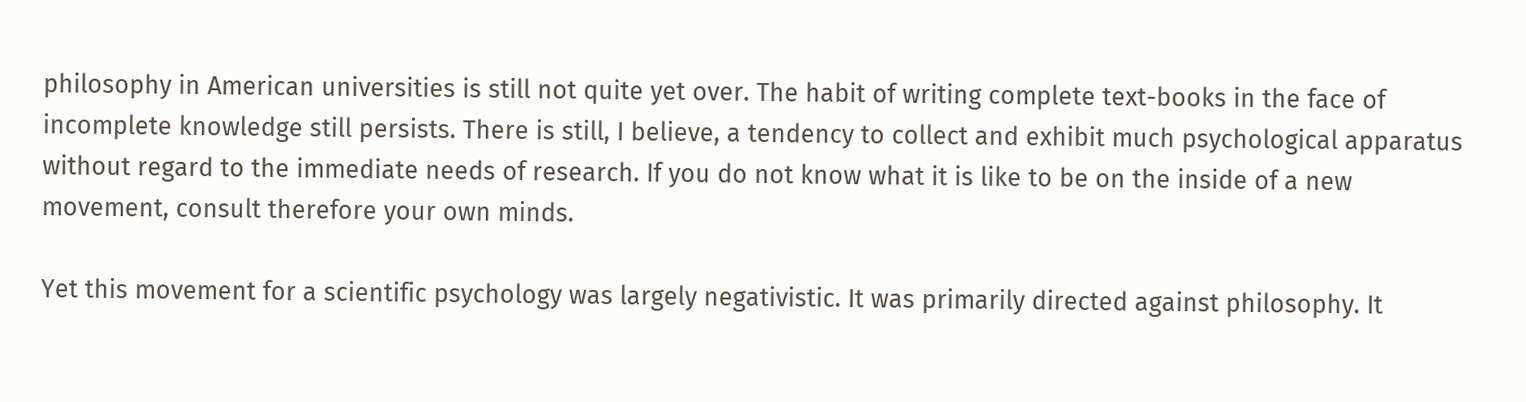philosophy in American universities is still not quite yet over. The habit of writing complete text-books in the face of incomplete knowledge still persists. There is still, I believe, a tendency to collect and exhibit much psychological apparatus without regard to the immediate needs of research. If you do not know what it is like to be on the inside of a new movement, consult therefore your own minds.

Yet this movement for a scientific psychology was largely negativistic. It was primarily directed against philosophy. It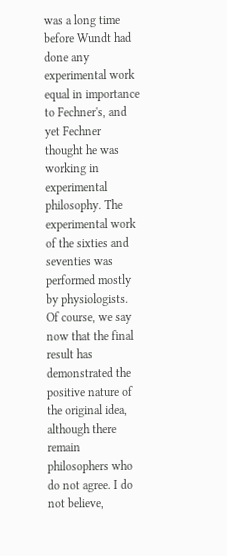was a long time before Wundt had done any experimental work equal in importance to Fechner's, and yet Fechner thought he was working in experimental philosophy. The experimental work of the sixties and seventies was performed mostly by physiologists. Of course, we say now that the final result has demonstrated the positive nature of the original idea, although there remain philosophers who do not agree. I do not believe,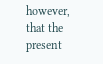however, that the present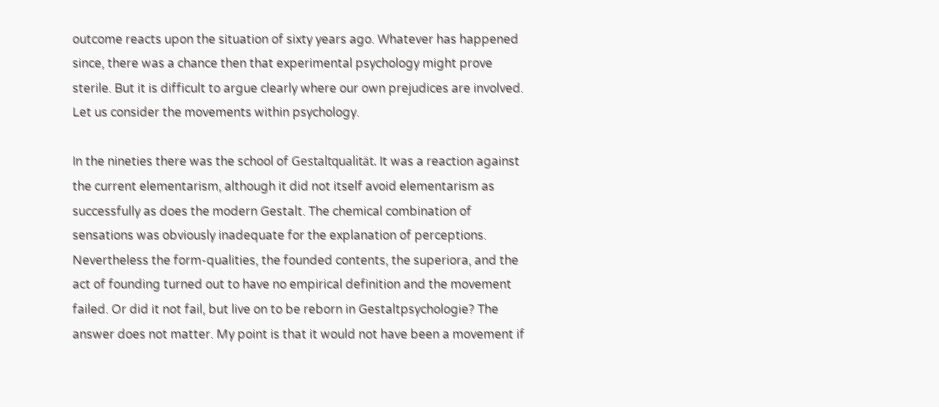outcome reacts upon the situation of sixty years ago. Whatever has happened since, there was a chance then that experimental psychology might prove sterile. But it is difficult to argue clearly where our own prejudices are involved. Let us consider the movements within psychology.

In the nineties there was the school of Gestaltqualität. It was a reaction against the current elementarism, although it did not itself avoid elementarism as successfully as does the modern Gestalt. The chemical combination of sensations was obviously inadequate for the explanation of perceptions. Nevertheless the form-qualities, the founded contents, the superiora, and the act of founding turned out to have no empirical definition and the movement failed. Or did it not fail, but live on to be reborn in Gestaltpsychologie? The answer does not matter. My point is that it would not have been a movement if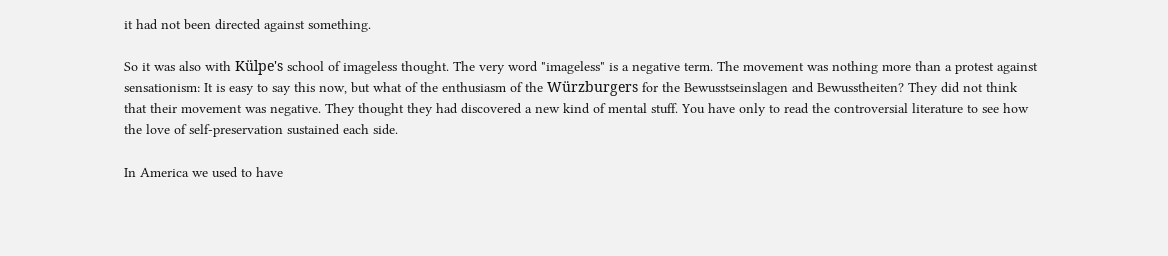it had not been directed against something.

So it was also with Külpe's school of imageless thought. The very word "imageless" is a negative term. The movement was nothing more than a protest against sensationism: It is easy to say this now, but what of the enthusiasm of the Würzburgers for the Bewusstseinslagen and Bewusstheiten? They did not think that their movement was negative. They thought they had discovered a new kind of mental stuff. You have only to read the controversial literature to see how the love of self-preservation sustained each side.

In America we used to have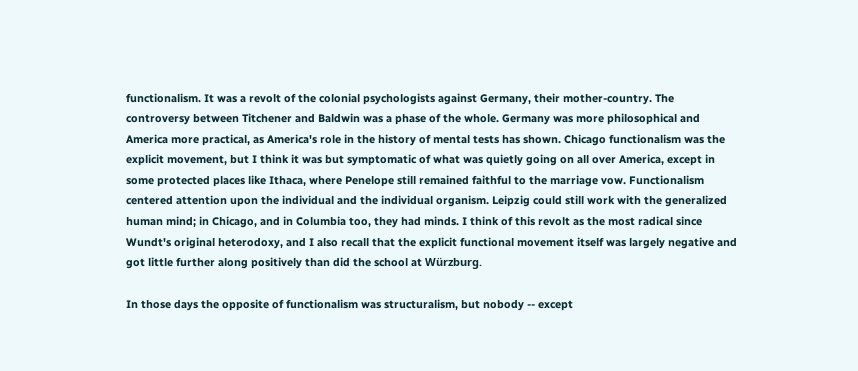functionalism. It was a revolt of the colonial psychologists against Germany, their mother-country. The controversy between Titchener and Baldwin was a phase of the whole. Germany was more philosophical and America more practical, as America's role in the history of mental tests has shown. Chicago functionalism was the explicit movement, but I think it was but symptomatic of what was quietly going on all over America, except in some protected places like Ithaca, where Penelope still remained faithful to the marriage vow. Functionalism centered attention upon the individual and the individual organism. Leipzig could still work with the generalized human mind; in Chicago, and in Columbia too, they had minds. I think of this revolt as the most radical since Wundt's original heterodoxy, and I also recall that the explicit functional movement itself was largely negative and got little further along positively than did the school at Würzburg.

In those days the opposite of functionalism was structuralism, but nobody -- except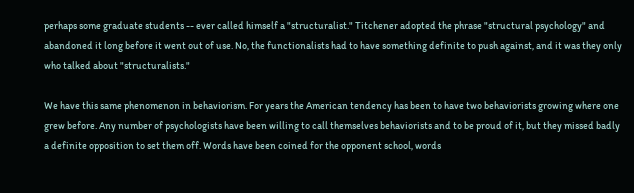perhaps some graduate students -- ever called himself a "structuralist." Titchener adopted the phrase "structural psychology" and abandoned it long before it went out of use. No, the functionalists had to have something definite to push against, and it was they only who talked about "structuralists."

We have this same phenomenon in behaviorism. For years the American tendency has been to have two behaviorists growing where one grew before. Any number of psychologists have been willing to call themselves behaviorists and to be proud of it, but they missed badly a definite opposition to set them off. Words have been coined for the opponent school, words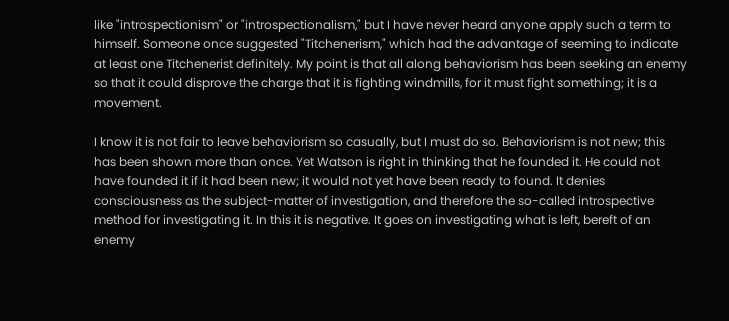like "introspectionism" or "introspectionalism," but I have never heard anyone apply such a term to himself. Someone once suggested "Titchenerism," which had the advantage of seeming to indicate at least one Titchenerist definitely. My point is that all along behaviorism has been seeking an enemy so that it could disprove the charge that it is fighting windmills, for it must fight something; it is a movement.

I know it is not fair to leave behaviorism so casually, but I must do so. Behaviorism is not new; this has been shown more than once. Yet Watson is right in thinking that he founded it. He could not have founded it if it had been new; it would not yet have been ready to found. It denies consciousness as the subject-matter of investigation, and therefore the so-called introspective method for investigating it. In this it is negative. It goes on investigating what is left, bereft of an enemy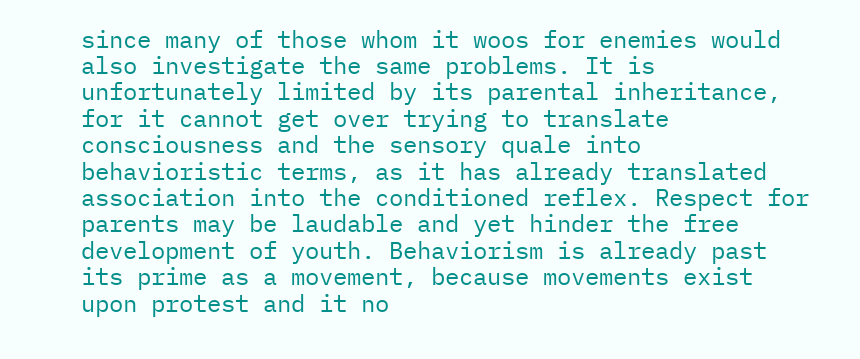since many of those whom it woos for enemies would also investigate the same problems. It is unfortunately limited by its parental inheritance, for it cannot get over trying to translate consciousness and the sensory quale into behavioristic terms, as it has already translated association into the conditioned reflex. Respect for parents may be laudable and yet hinder the free development of youth. Behaviorism is already past its prime as a movement, because movements exist upon protest and it no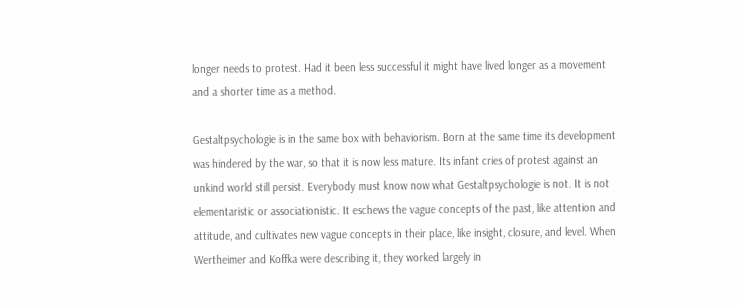longer needs to protest. Had it been less successful it might have lived longer as a movement and a shorter time as a method.

Gestaltpsychologie is in the same box with behaviorism. Born at the same time its development was hindered by the war, so that it is now less mature. Its infant cries of protest against an unkind world still persist. Everybody must know now what Gestaltpsychologie is not. It is not elementaristic or associationistic. It eschews the vague concepts of the past, like attention and attitude, and cultivates new vague concepts in their place, like insight, closure, and level. When Wertheimer and Koffka were describing it, they worked largely in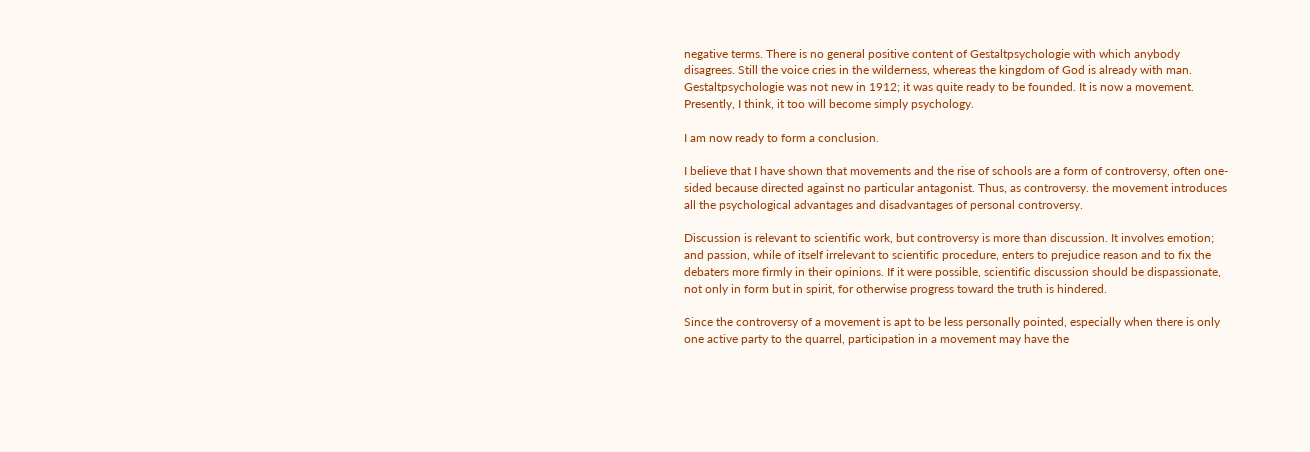negative terms. There is no general positive content of Gestaltpsychologie with which anybody disagrees. Still the voice cries in the wilderness, whereas the kingdom of God is already with man. Gestaltpsychologie was not new in 1912; it was quite ready to be founded. It is now a movement. Presently, I think, it too will become simply psychology.

I am now ready to form a conclusion.

I believe that I have shown that movements and the rise of schools are a form of controversy, often one-sided because directed against no particular antagonist. Thus, as controversy. the movement introduces all the psychological advantages and disadvantages of personal controversy.

Discussion is relevant to scientific work, but controversy is more than discussion. It involves emotion; and passion, while of itself irrelevant to scientific procedure, enters to prejudice reason and to fix the debaters more firmly in their opinions. If it were possible, scientific discussion should be dispassionate, not only in form but in spirit, for otherwise progress toward the truth is hindered.

Since the controversy of a movement is apt to be less personally pointed, especially when there is only one active party to the quarrel, participation in a movement may have the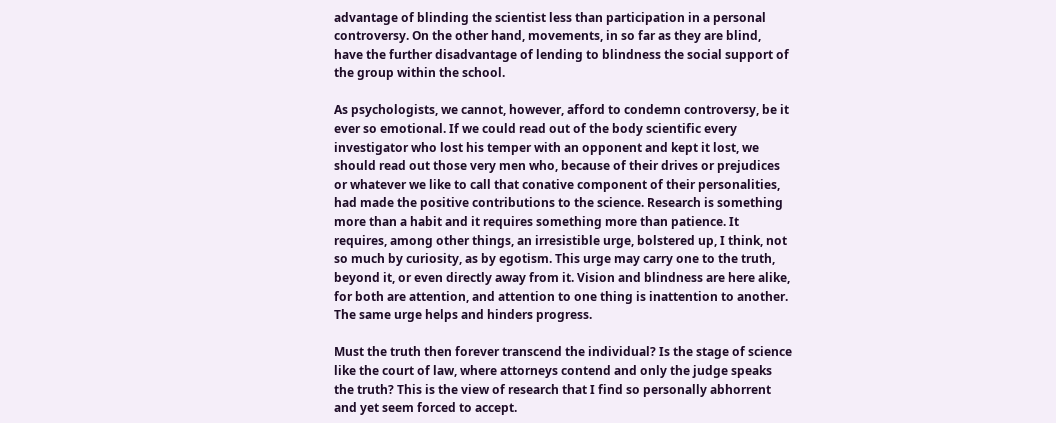advantage of blinding the scientist less than participation in a personal controversy. On the other hand, movements, in so far as they are blind, have the further disadvantage of lending to blindness the social support of the group within the school.

As psychologists, we cannot, however, afford to condemn controversy, be it ever so emotional. If we could read out of the body scientific every investigator who lost his temper with an opponent and kept it lost, we should read out those very men who, because of their drives or prejudices or whatever we like to call that conative component of their personalities, had made the positive contributions to the science. Research is something more than a habit and it requires something more than patience. It requires, among other things, an irresistible urge, bolstered up, I think, not so much by curiosity, as by egotism. This urge may carry one to the truth, beyond it, or even directly away from it. Vision and blindness are here alike, for both are attention, and attention to one thing is inattention to another. The same urge helps and hinders progress.

Must the truth then forever transcend the individual? Is the stage of science like the court of law, where attorneys contend and only the judge speaks the truth? This is the view of research that I find so personally abhorrent and yet seem forced to accept.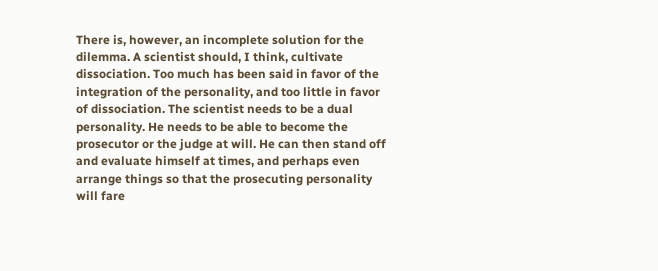There is, however, an incomplete solution for the dilemma. A scientist should, I think, cultivate dissociation. Too much has been said in favor of the integration of the personality, and too little in favor of dissociation. The scientist needs to be a dual personality. He needs to be able to become the prosecutor or the judge at will. He can then stand off and evaluate himself at times, and perhaps even arrange things so that the prosecuting personality will fare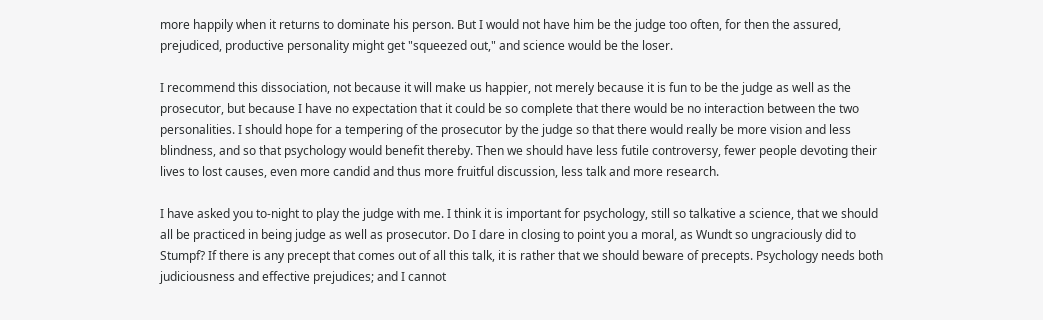more happily when it returns to dominate his person. But I would not have him be the judge too often, for then the assured, prejudiced, productive personality might get "squeezed out," and science would be the loser.

I recommend this dissociation, not because it will make us happier, not merely because it is fun to be the judge as well as the prosecutor, but because I have no expectation that it could be so complete that there would be no interaction between the two personalities. I should hope for a tempering of the prosecutor by the judge so that there would really be more vision and less blindness, and so that psychology would benefit thereby. Then we should have less futile controversy, fewer people devoting their lives to lost causes, even more candid and thus more fruitful discussion, less talk and more research.

I have asked you to-night to play the judge with me. I think it is important for psychology, still so talkative a science, that we should all be practiced in being judge as well as prosecutor. Do I dare in closing to point you a moral, as Wundt so ungraciously did to Stumpf? If there is any precept that comes out of all this talk, it is rather that we should beware of precepts. Psychology needs both judiciousness and effective prejudices; and I cannot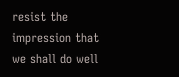resist the impression that we shall do well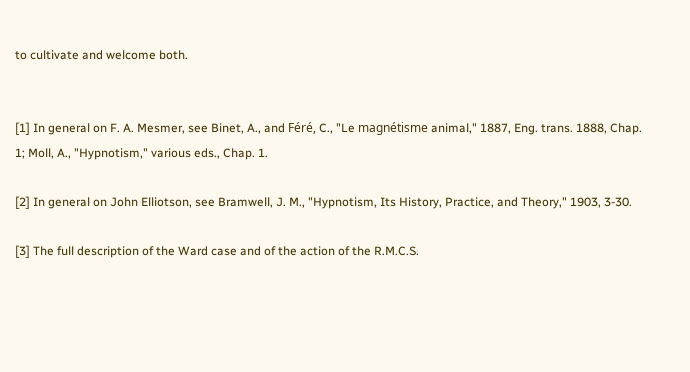to cultivate and welcome both.


[1] In general on F. A. Mesmer, see Binet, A., and Féré, C., "Le magnétisme animal," 1887, Eng. trans. 1888, Chap. 1; Moll, A., "Hypnotism," various eds., Chap. 1.

[2] In general on John Elliotson, see Bramwell, J. M., "Hypnotism, Its History, Practice, and Theory," 1903, 3-30.

[3] The full description of the Ward case and of the action of the R.M.C.S.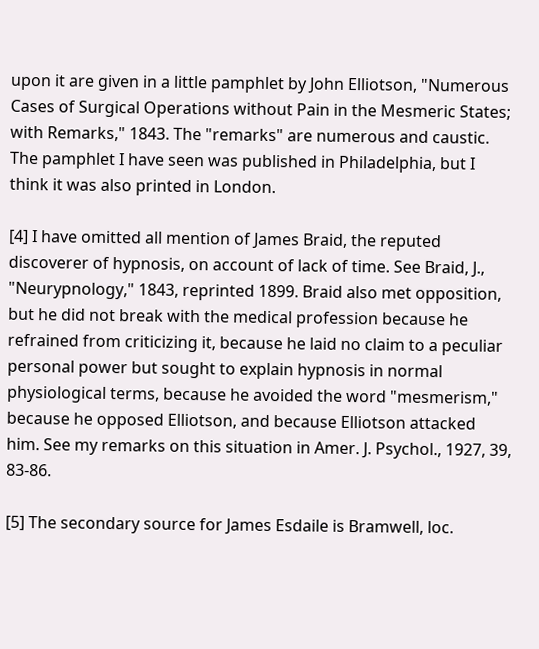upon it are given in a little pamphlet by John Elliotson, "Numerous Cases of Surgical Operations without Pain in the Mesmeric States; with Remarks," 1843. The "remarks" are numerous and caustic. The pamphlet I have seen was published in Philadelphia, but I think it was also printed in London.

[4] I have omitted all mention of James Braid, the reputed discoverer of hypnosis, on account of lack of time. See Braid, J., "Neurypnology," 1843, reprinted 1899. Braid also met opposition, but he did not break with the medical profession because he refrained from criticizing it, because he laid no claim to a peculiar personal power but sought to explain hypnosis in normal physiological terms, because he avoided the word "mesmerism," because he opposed Elliotson, and because Elliotson attacked him. See my remarks on this situation in Amer. J. Psychol., 1927, 39, 83-86.

[5] The secondary source for James Esdaile is Bramwell, loc.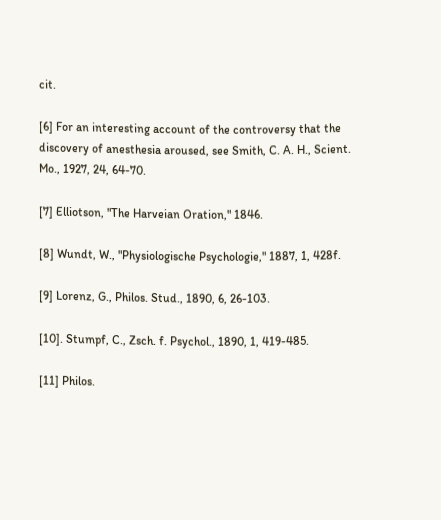cit.

[6] For an interesting account of the controversy that the discovery of anesthesia aroused, see Smith, C. A. H., Scient. Mo., 1927, 24, 64-70.

[7] Elliotson, "The Harveian Oration," 1846.

[8] Wundt, W., "Physiologische Psychologie," 1887, 1, 428f.

[9] Lorenz, G., Philos. Stud., 1890, 6, 26-103.

[10]. Stumpf, C., Zsch. f. Psychol., 1890, 1, 419-485.

[11] Philos.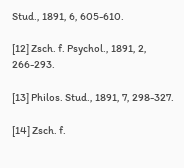Stud., 1891, 6, 605-610.

[12] Zsch. f. Psychol., 1891, 2, 266-293.

[13] Philos. Stud., 1891, 7, 298-327.

[14] Zsch. f.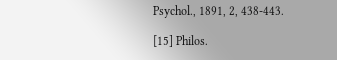Psychol., 1891, 2, 438-443.

[15] Philos.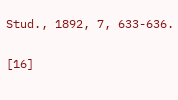Stud., 1892, 7, 633-636.

[16]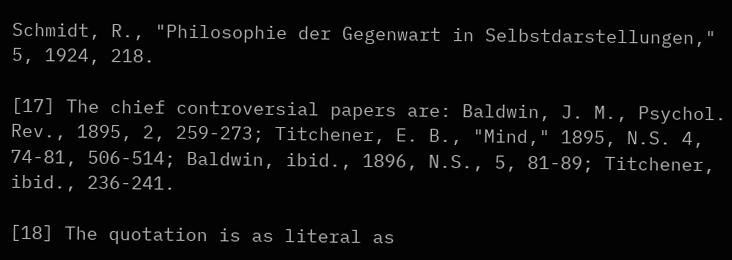Schmidt, R., "Philosophie der Gegenwart in Selbstdarstellungen," 5, 1924, 218.

[17] The chief controversial papers are: Baldwin, J. M., Psychol. Rev., 1895, 2, 259-273; Titchener, E. B., "Mind," 1895, N.S. 4, 74-81, 506-514; Baldwin, ibid., 1896, N.S., 5, 81-89; Titchener, ibid., 236-241.

[18] The quotation is as literal as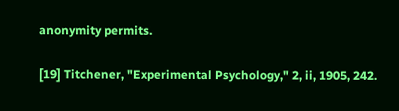anonymity permits.

[19] Titchener, "Experimental Psychology," 2, ii, 1905, 242.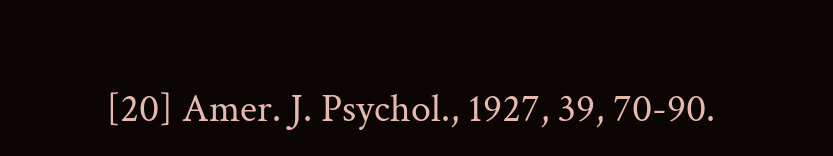[20] Amer. J. Psychol., 1927, 39, 70-90.